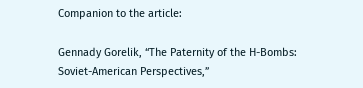Companion to the article:

Gennady Gorelik, “The Paternity of the H-Bombs: Soviet-American Perspectives,”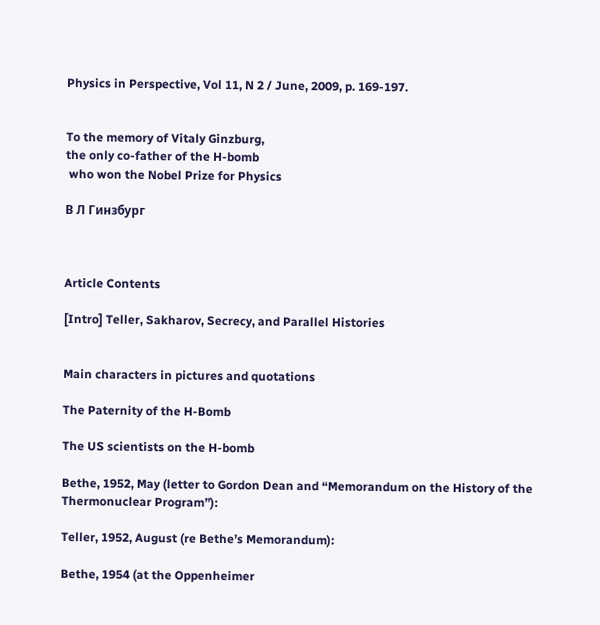Physics in Perspective, Vol 11, N 2 / June, 2009, p. 169-197.


To the memory of Vitaly Ginzburg,
the only co-father of the H-bomb
 who won the Nobel Prize for Physics

В Л Гинзбург



Article Contents

[Intro] Teller, Sakharov, Secrecy, and Parallel Histories


Main characters in pictures and quotations

The Paternity of the H-Bomb

The US scientists on the H-bomb

Bethe, 1952, May (letter to Gordon Dean and “Memorandum on the History of the Thermonuclear Program”):

Teller, 1952, August (re Bethe’s Memorandum):

Bethe, 1954 (at the Oppenheimer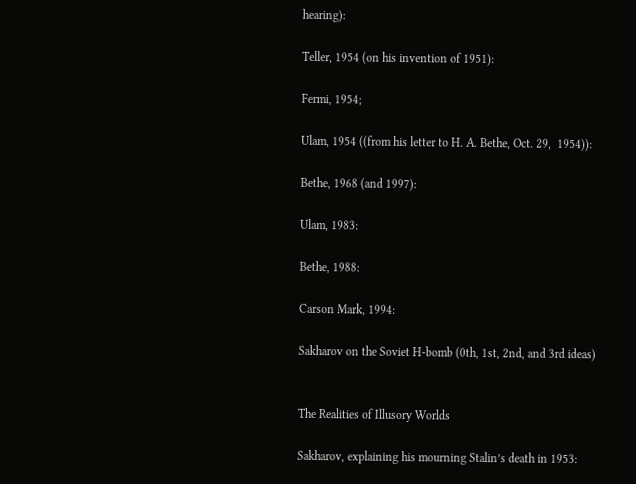hearing):

Teller, 1954 (on his invention of 1951):

Fermi, 1954;

Ulam, 1954 ((from his letter to H. A. Bethe, Oct. 29,  1954)):

Bethe, 1968 (and 1997):

Ulam, 1983:

Bethe, 1988:

Carson Mark, 1994:

Sakharov on the Soviet H-bomb (0th, 1st, 2nd, and 3rd ideas)


The Realities of Illusory Worlds

Sakharov, explaining his mourning Stalin’s death in 1953: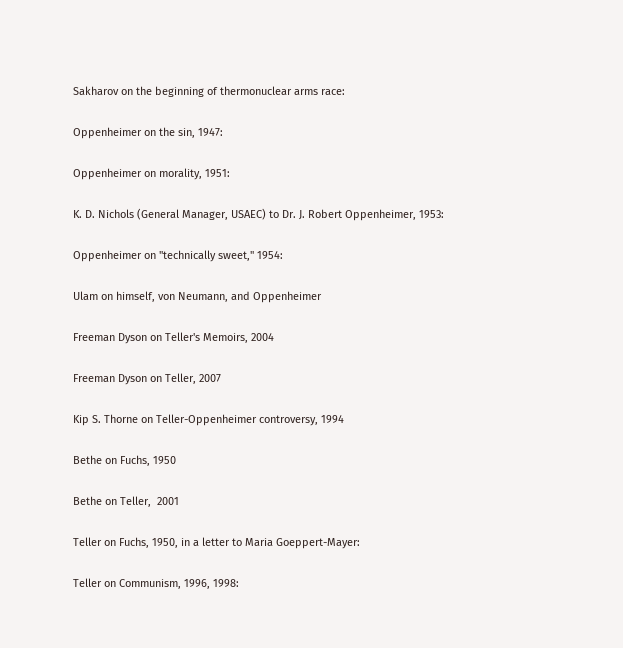Sakharov on the beginning of thermonuclear arms race:

Oppenheimer on the sin, 1947:

Oppenheimer on morality, 1951:

K. D. Nichols (General Manager, USAEC) to Dr. J. Robert Oppenheimer, 1953:

Oppenheimer on "technically sweet," 1954:

Ulam on himself, von Neumann, and Oppenheimer

Freeman Dyson on Teller's Memoirs, 2004

Freeman Dyson on Teller, 2007

Kip S. Thorne on Teller-Oppenheimer controversy, 1994

Bethe on Fuchs, 1950

Bethe on Teller,  2001

Teller on Fuchs, 1950, in a letter to Maria Goeppert-Mayer:

Teller on Communism, 1996, 1998: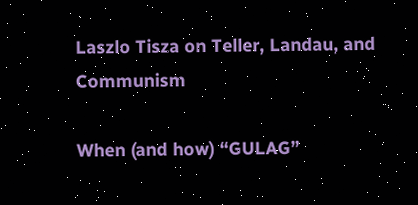Laszlo Tisza on Teller, Landau, and Communism

When (and how) “GULAG”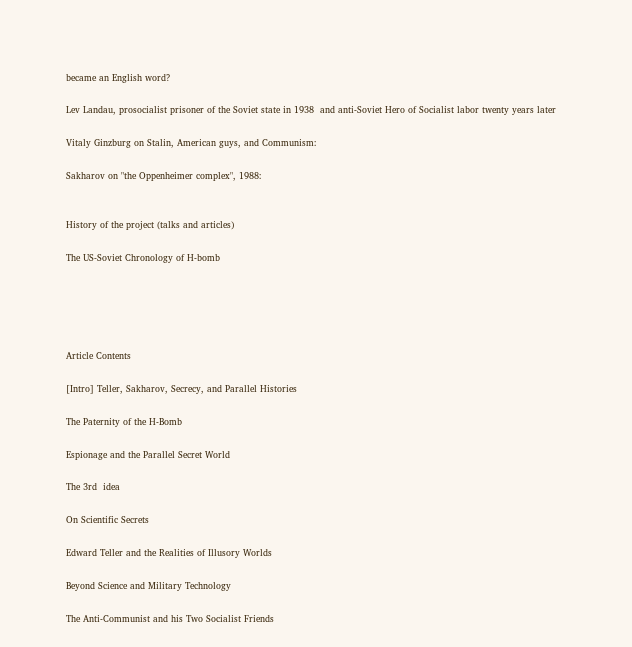became an English word?

Lev Landau, prosocialist prisoner of the Soviet state in 1938  and anti-Soviet Hero of Socialist labor twenty years later

Vitaly Ginzburg on Stalin, American guys, and Communism:

Sakharov on "the Oppenheimer complex", 1988:


History of the project (talks and articles)

The US-Soviet Chronology of H-bomb





Article Contents

[Intro] Teller, Sakharov, Secrecy, and Parallel Histories

The Paternity of the H-Bomb

Espionage and the Parallel Secret World

The 3rd  idea

On Scientific Secrets

Edward Teller and the Realities of Illusory Worlds

Beyond Science and Military Technology

The Anti-Communist and his Two Socialist Friends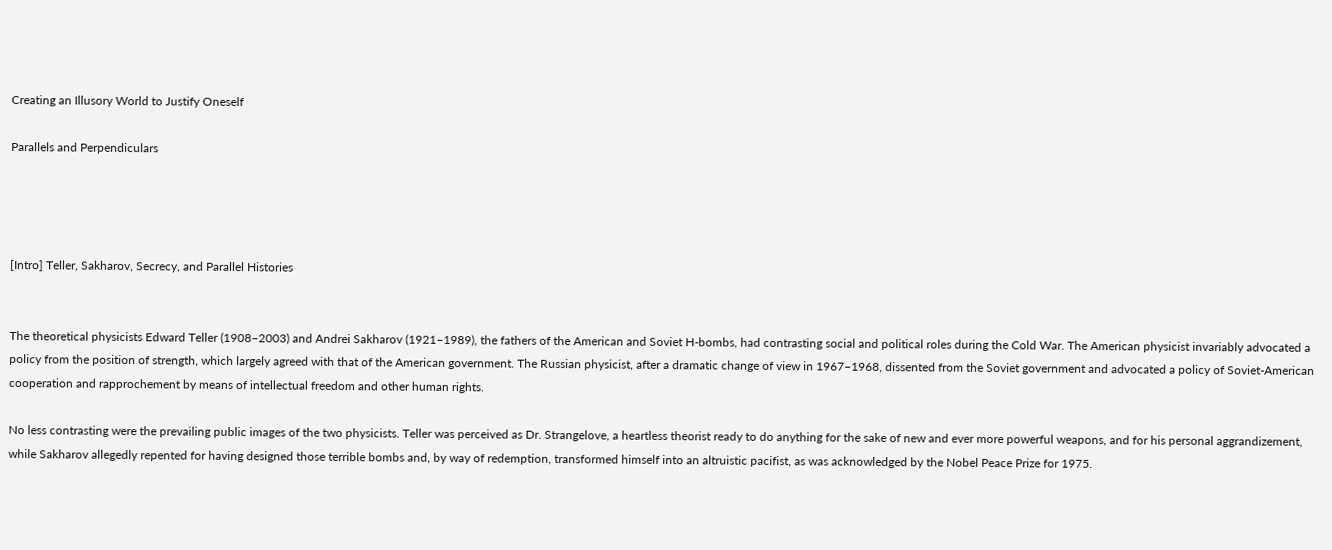Creating an Illusory World to Justify Oneself

Parallels and Perpendiculars




[Intro] Teller, Sakharov, Secrecy, and Parallel Histories


The theoretical physicists Edward Teller (1908–2003) and Andrei Sakharov (1921–1989), the fathers of the American and Soviet H-bombs, had contrasting social and political roles during the Cold War. The American physicist invariably advocated a policy from the position of strength, which largely agreed with that of the American government. The Russian physicist, after a dramatic change of view in 1967–1968, dissented from the Soviet government and advocated a policy of Soviet-American cooperation and rapprochement by means of intellectual freedom and other human rights.

No less contrasting were the prevailing public images of the two physicists. Teller was perceived as Dr. Strangelove, a heartless theorist ready to do anything for the sake of new and ever more powerful weapons, and for his personal aggrandizement, while Sakharov allegedly repented for having designed those terrible bombs and, by way of redemption, transformed himself into an altruistic pacifist, as was acknowledged by the Nobel Peace Prize for 1975.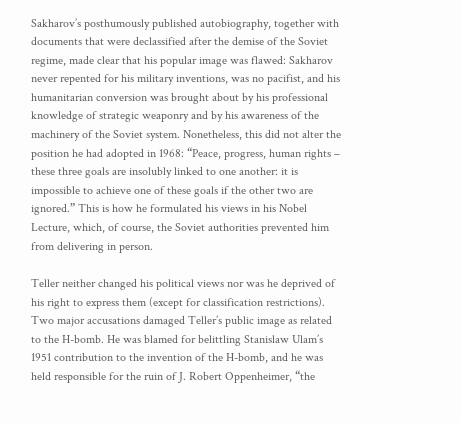Sakharov’s posthumously published autobiography, together with documents that were declassified after the demise of the Soviet regime, made clear that his popular image was flawed: Sakharov never repented for his military inventions, was no pacifist, and his humanitarian conversion was brought about by his professional knowledge of strategic weaponry and by his awareness of the machinery of the Soviet system. Nonetheless, this did not alter the position he had adopted in 1968: “Peace, progress, human rights – these three goals are insolubly linked to one another: it is impossible to achieve one of these goals if the other two are ignored.” This is how he formulated his views in his Nobel Lecture, which, of course, the Soviet authorities prevented him from delivering in person.

Teller neither changed his political views nor was he deprived of his right to express them (except for classification restrictions). Two major accusations damaged Teller’s public image as related to the H-bomb. He was blamed for belittling Stanislaw Ulam’s 1951 contribution to the invention of the H-bomb, and he was held responsible for the ruin of J. Robert Oppenheimer, “the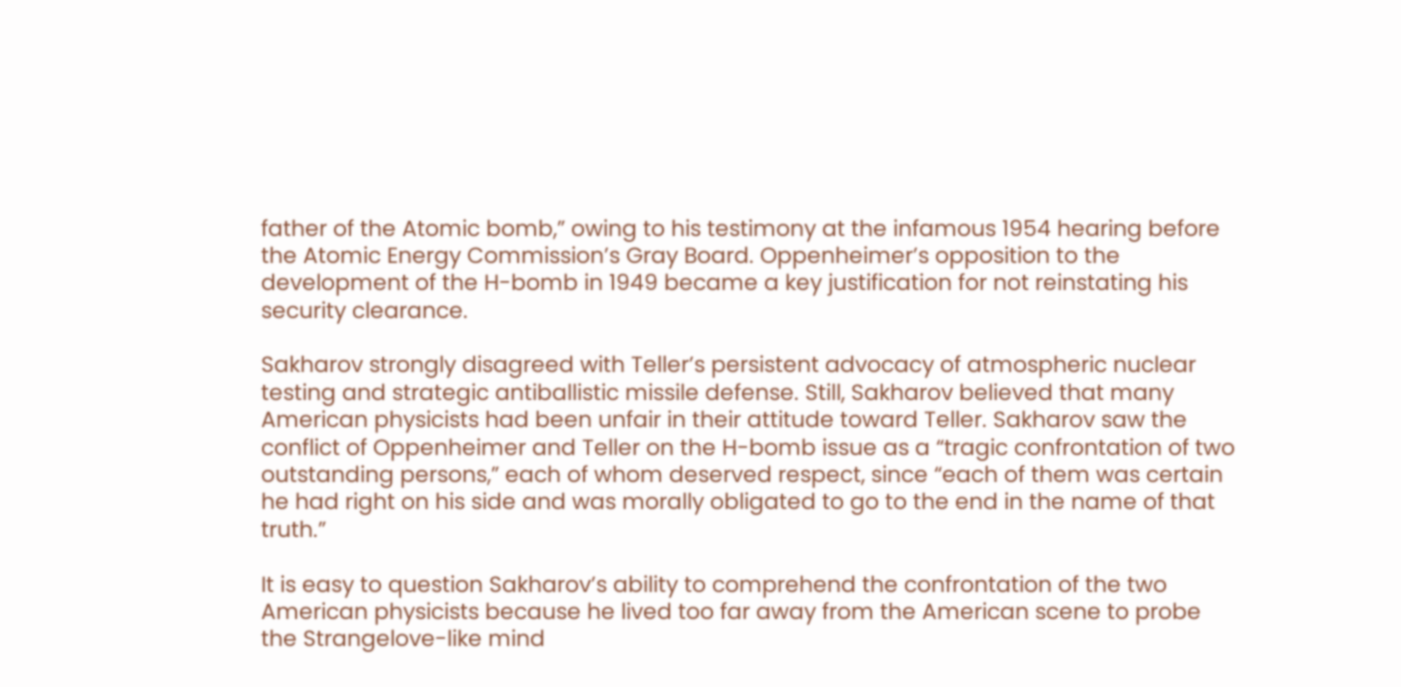father of the Atomic bomb,” owing to his testimony at the infamous 1954 hearing before the Atomic Energy Commission’s Gray Board. Oppenheimer’s opposition to the development of the H-bomb in 1949 became a key justification for not reinstating his security clearance.

Sakharov strongly disagreed with Teller’s persistent advocacy of atmospheric nuclear testing and strategic antiballistic missile defense. Still, Sakharov believed that many American physicists had been unfair in their attitude toward Teller. Sakharov saw the conflict of Oppenheimer and Teller on the H-bomb issue as a “tragic confrontation of two outstanding persons,” each of whom deserved respect, since “each of them was certain he had right on his side and was morally obligated to go to the end in the name of that truth.”

It is easy to question Sakharov’s ability to comprehend the confrontation of the two American physicists because he lived too far away from the American scene to probe the Strangelove-like mind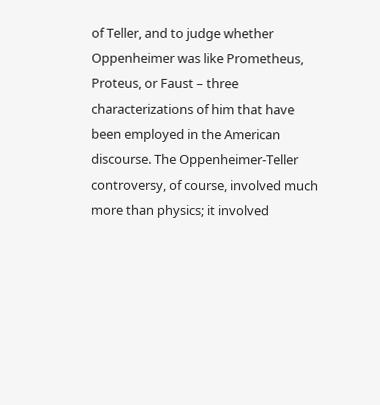of Teller, and to judge whether Oppenheimer was like Prometheus, Proteus, or Faust – three characterizations of him that have been employed in the American discourse. The Oppenheimer-Teller controversy, of course, involved much more than physics; it involved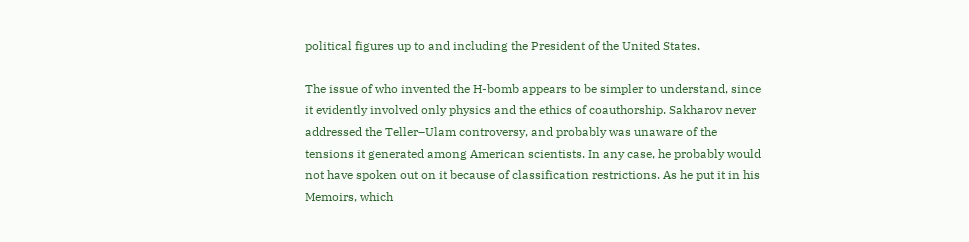political figures up to and including the President of the United States.

The issue of who invented the H-bomb appears to be simpler to understand, since it evidently involved only physics and the ethics of coauthorship. Sakharov never addressed the Teller–Ulam controversy, and probably was unaware of the tensions it generated among American scientists. In any case, he probably would not have spoken out on it because of classification restrictions. As he put it in his Memoirs, which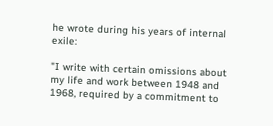he wrote during his years of internal exile:

"I write with certain omissions about my life and work between 1948 and 1968, required by a commitment to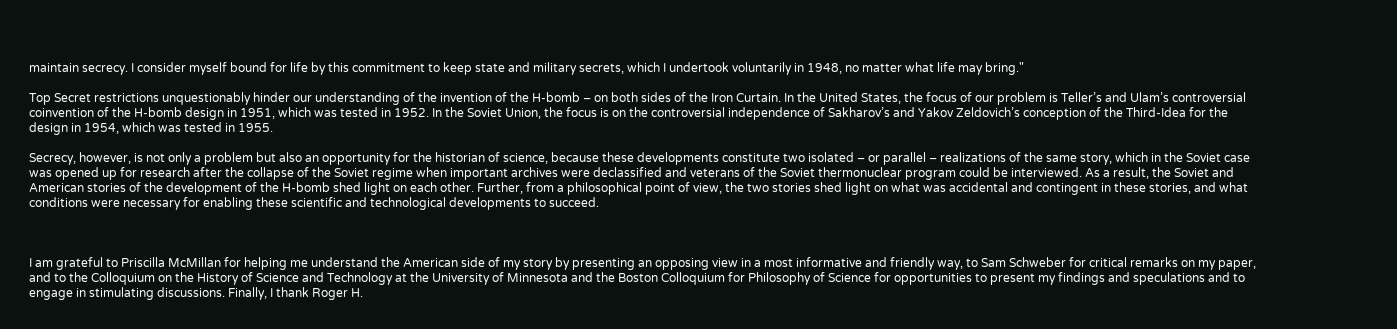maintain secrecy. I consider myself bound for life by this commitment to keep state and military secrets, which I undertook voluntarily in 1948, no matter what life may bring."

Top Secret restrictions unquestionably hinder our understanding of the invention of the H-bomb – on both sides of the Iron Curtain. In the United States, the focus of our problem is Teller’s and Ulam’s controversial coinvention of the H-bomb design in 1951, which was tested in 1952. In the Soviet Union, the focus is on the controversial independence of Sakharov’s and Yakov Zeldovich’s conception of the Third-Idea for the design in 1954, which was tested in 1955.

Secrecy, however, is not only a problem but also an opportunity for the historian of science, because these developments constitute two isolated – or parallel – realizations of the same story, which in the Soviet case was opened up for research after the collapse of the Soviet regime when important archives were declassified and veterans of the Soviet thermonuclear program could be interviewed. As a result, the Soviet and American stories of the development of the H-bomb shed light on each other. Further, from a philosophical point of view, the two stories shed light on what was accidental and contingent in these stories, and what conditions were necessary for enabling these scientific and technological developments to succeed.



I am grateful to Priscilla McMillan for helping me understand the American side of my story by presenting an opposing view in a most informative and friendly way, to Sam Schweber for critical remarks on my paper, and to the Colloquium on the History of Science and Technology at the University of Minnesota and the Boston Colloquium for Philosophy of Science for opportunities to present my findings and speculations and to engage in stimulating discussions. Finally, I thank Roger H.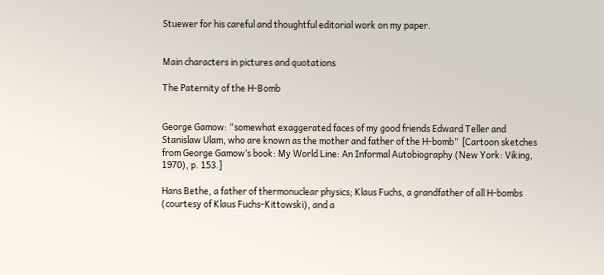Stuewer for his careful and thoughtful editorial work on my paper.


Main characters in pictures and quotations

The Paternity of the H-Bomb


George Gamow: “somewhat exaggerated faces of my good friends Edward Teller and Stanislaw Ulam, who are known as the mother and father of the H-bomb”  [Cartoon sketches from George Gamow’s book: My World Line: An Informal Autobiography (New York: Viking, 1970), p. 153.]

Hans Bethe, a father of thermonuclear physics; Klaus Fuchs, a grandfather of all H-bombs (courtesy of Klaus Fuchs-Kittowski), and a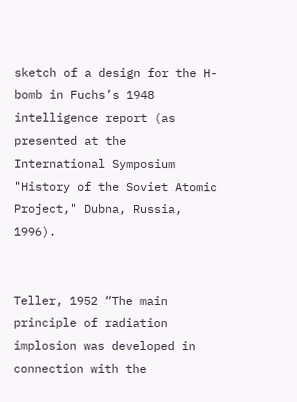sketch of a design for the H-bomb in Fuchs’s 1948 intelligence report (as presented at the International Symposium "History of the Soviet Atomic Project," Dubna, Russia, 1996).


Teller, 1952 “The main principle of radiation implosion was developed in connection with the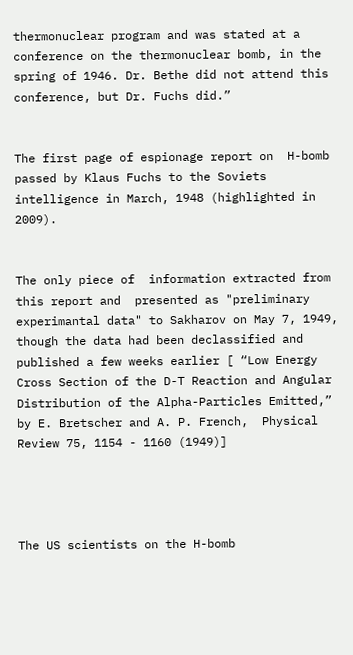thermonuclear program and was stated at a conference on the thermonuclear bomb, in the spring of 1946. Dr. Bethe did not attend this conference, but Dr. Fuchs did.”


The first page of espionage report on  H-bomb passed by Klaus Fuchs to the Soviets intelligence in March, 1948 (highlighted in 2009).


The only piece of  information extracted from this report and  presented as "preliminary experimantal data" to Sakharov on May 7, 1949, though the data had been declassified and  published a few weeks earlier [ “Low Energy Cross Section of the D-T Reaction and Angular Distribution of the Alpha-Particles Emitted,”  by E. Bretscher and A. P. French,  Physical Review 75, 1154 - 1160 (1949)]




The US scientists on the H-bomb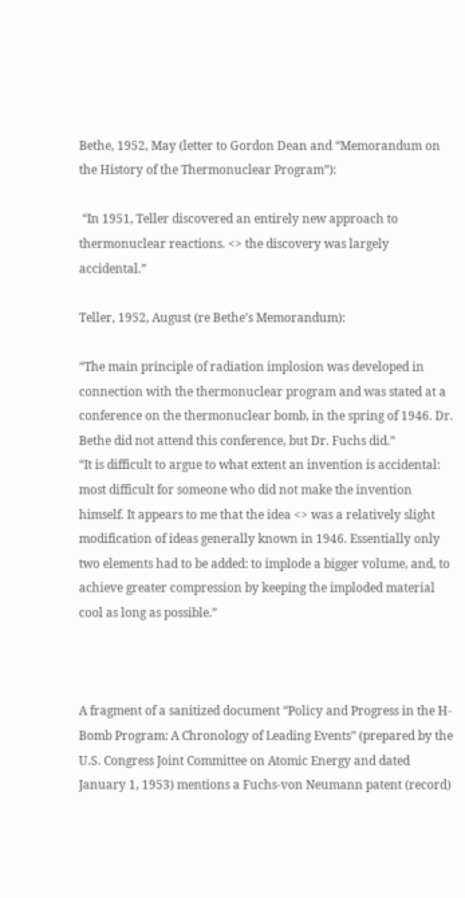Bethe, 1952, May (letter to Gordon Dean and “Memorandum on the History of the Thermonuclear Program”):

 “In 1951, Teller discovered an entirely new approach to thermonuclear reactions. <> the discovery was largely accidental.”

Teller, 1952, August (re Bethe’s Memorandum):

“The main principle of radiation implosion was developed in connection with the thermonuclear program and was stated at a conference on the thermonuclear bomb, in the spring of 1946. Dr. Bethe did not attend this conference, but Dr. Fuchs did.”
“It is difficult to argue to what extent an invention is accidental: most difficult for someone who did not make the invention himself. It appears to me that the idea <> was a relatively slight modification of ideas generally known in 1946. Essentially only two elements had to be added: to implode a bigger volume, and, to achieve greater compression by keeping the imploded material cool as long as possible.”



A fragment of a sanitized document “Policy and Progress in the H-Bomb Program: A Chronology of Leading Events” (prepared by the U.S. Congress Joint Committee on Atomic Energy and dated January 1, 1953) mentions a Fuchs-von Neumann patent (record)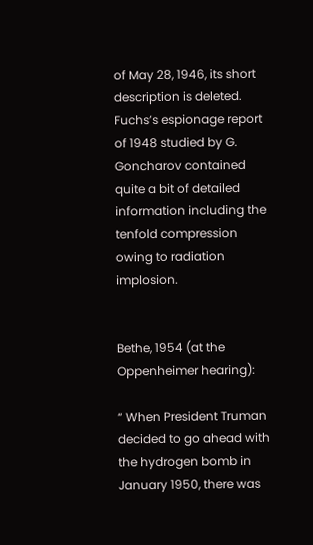of May 28, 1946, its short description is deleted. Fuchs’s espionage report of 1948 studied by G. Goncharov contained quite a bit of detailed information including the tenfold compression owing to radiation implosion.


Bethe, 1954 (at the Oppenheimer hearing):

“ When President Truman decided to go ahead with the hydrogen bomb in January 1950, there was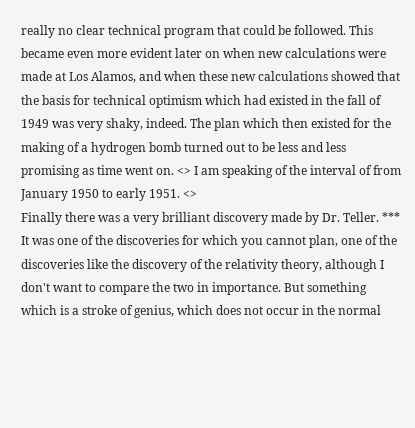really no clear technical program that could be followed. This became even more evident later on when new calculations were made at Los Alamos, and when these new calculations showed that the basis for technical optimism which had existed in the fall of 1949 was very shaky, indeed. The plan which then existed for the making of a hydrogen bomb turned out to be less and less promising as time went on. <> I am speaking of the interval of from January 1950 to early 1951. <>
Finally there was a very brilliant discovery made by Dr. Teller. *** It was one of the discoveries for which you cannot plan, one of the discoveries like the discovery of the relativity theory, although I don't want to compare the two in importance. But something which is a stroke of genius, which does not occur in the normal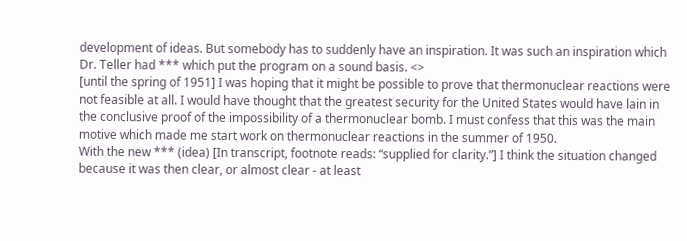development of ideas. But somebody has to suddenly have an inspiration. It was such an inspiration which Dr. Teller had *** which put the program on a sound basis. <>
[until the spring of 1951] I was hoping that it might be possible to prove that thermonuclear reactions were not feasible at all. I would have thought that the greatest security for the United States would have lain in the conclusive proof of the impossibility of a thermonuclear bomb. I must confess that this was the main motive which made me start work on thermonuclear reactions in the summer of 1950.
With the new *** (idea) [In transcript, footnote reads: “supplied for clarity.”] I think the situation changed because it was then clear, or almost clear - at least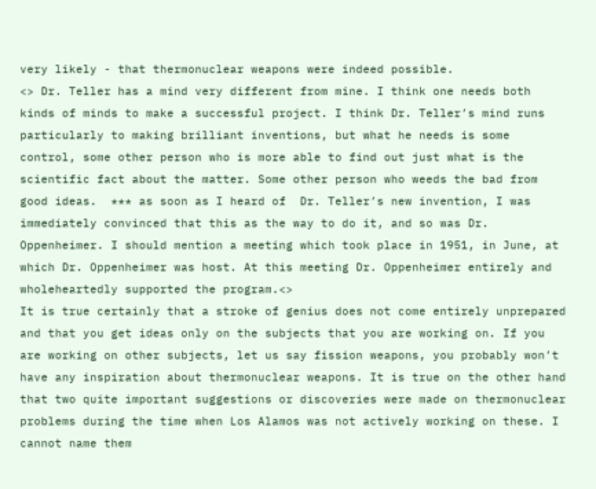very likely - that thermonuclear weapons were indeed possible.
<> Dr. Teller has a mind very different from mine. I think one needs both kinds of minds to make a successful project. I think Dr. Teller’s mind runs particularly to making brilliant inventions, but what he needs is some control, some other person who is more able to find out just what is the scientific fact about the matter. Some other person who weeds the bad from good ideas.  *** as soon as I heard of  Dr. Teller’s new invention, I was immediately convinced that this as the way to do it, and so was Dr. Oppenheimer. I should mention a meeting which took place in 1951, in June, at which Dr. Oppenheimer was host. At this meeting Dr. Oppenheimer entirely and wholeheartedly supported the program.<>
It is true certainly that a stroke of genius does not come entirely unprepared and that you get ideas only on the subjects that you are working on. If you are working on other subjects, let us say fission weapons, you probably won’t have any inspiration about thermonuclear weapons. It is true on the other hand that two quite important suggestions or discoveries were made on thermonuclear problems during the time when Los Alamos was not actively working on these. I cannot name them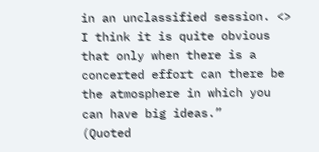in an unclassified session. <> I think it is quite obvious that only when there is a concerted effort can there be the atmosphere in which you can have big ideas.”
(Quoted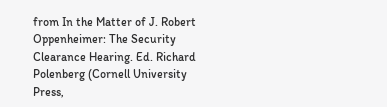from In the Matter of J. Robert Oppenheimer: The Security Clearance Hearing. Ed. Richard Polenberg (Cornell University Press,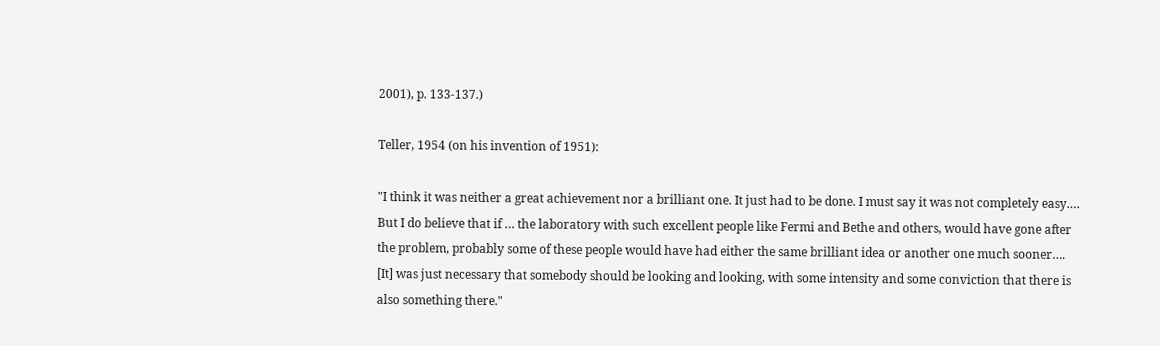2001), p. 133-137.)

Teller, 1954 (on his invention of 1951):

"I think it was neither a great achievement nor a brilliant one. It just had to be done. I must say it was not completely easy.… But I do believe that if … the laboratory with such excellent people like Fermi and Bethe and others, would have gone after the problem, probably some of these people would have had either the same brilliant idea or another one much sooner…. [It] was just necessary that somebody should be looking and looking, with some intensity and some conviction that there is also something there."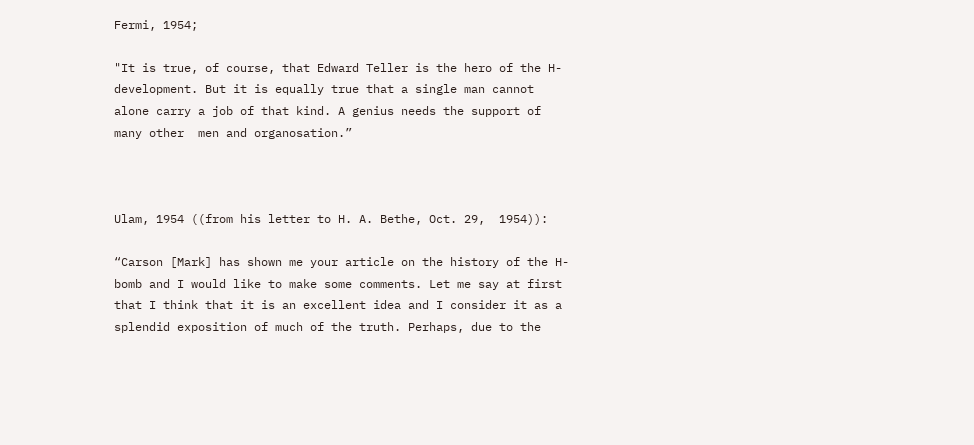Fermi, 1954;

"It is true, of course, that Edward Teller is the hero of the H-development. But it is equally true that a single man cannot alone carry a job of that kind. A genius needs the support of many other  men and organosation.”



Ulam, 1954 ((from his letter to H. A. Bethe, Oct. 29,  1954)):

“Carson [Mark] has shown me your article on the history of the H-bomb and I would like to make some comments. Let me say at first that I think that it is an excellent idea and I consider it as a splendid exposition of much of the truth. Perhaps, due to the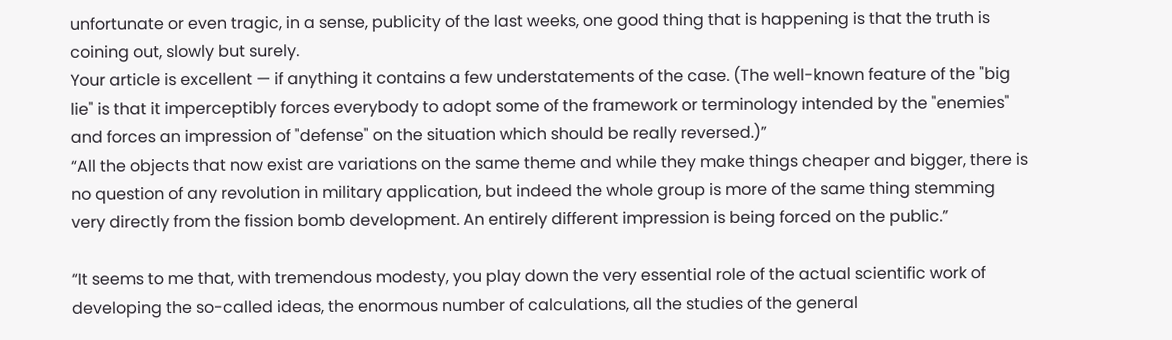unfortunate or even tragic, in a sense, publicity of the last weeks, one good thing that is happening is that the truth is coining out, slowly but surely.
Your article is excellent — if anything it contains a few understatements of the case. (The well-known feature of the "big lie" is that it imperceptibly forces everybody to adopt some of the framework or terminology intended by the "enemies" and forces an impression of "defense" on the situation which should be really reversed.)”
“All the objects that now exist are variations on the same theme and while they make things cheaper and bigger, there is no question of any revolution in military application, but indeed the whole group is more of the same thing stemming very directly from the fission bomb development. An entirely different impression is being forced on the public.”

“It seems to me that, with tremendous modesty, you play down the very essential role of the actual scientific work of developing the so-called ideas, the enormous number of calculations, all the studies of the general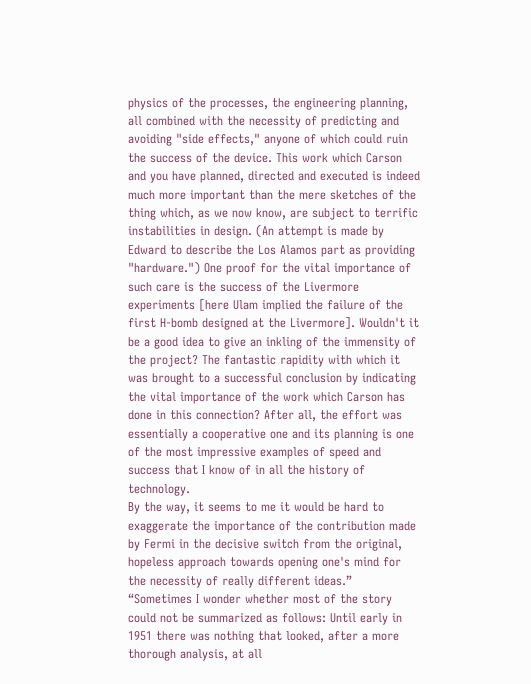physics of the processes, the engineering planning, all combined with the necessity of predicting and avoiding "side effects," anyone of which could ruin the success of the device. This work which Carson and you have planned, directed and executed is indeed much more important than the mere sketches of the thing which, as we now know, are subject to terrific instabilities in design. (An attempt is made by Edward to describe the Los Alamos part as providing "hardware.") One proof for the vital importance of such care is the success of the Livermore experiments [here Ulam implied the failure of the first H-bomb designed at the Livermore]. Wouldn't it be a good idea to give an inkling of the immensity of the project? The fantastic rapidity with which it was brought to a successful conclusion by indicating the vital importance of the work which Carson has done in this connection? After all, the effort was essentially a cooperative one and its planning is one of the most impressive examples of speed and success that I know of in all the history of technology.
By the way, it seems to me it would be hard to exaggerate the importance of the contribution made by Fermi in the decisive switch from the original, hopeless approach towards opening one's mind for the necessity of really different ideas.”
“Sometimes I wonder whether most of the story could not be summarized as follows: Until early in 1951 there was nothing that looked, after a more thorough analysis, at all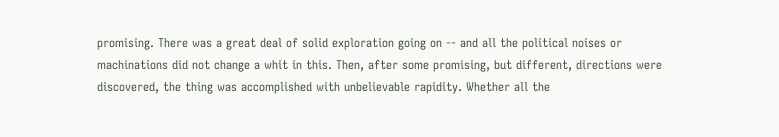promising. There was a great deal of solid exploration going on -- and all the political noises or machinations did not change a whit in this. Then, after some promising, but different, directions were discovered, the thing was accomplished with unbelievable rapidity. Whether all the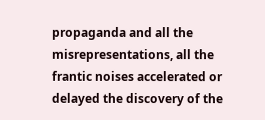propaganda and all the misrepresentations, all the frantic noises accelerated or delayed the discovery of the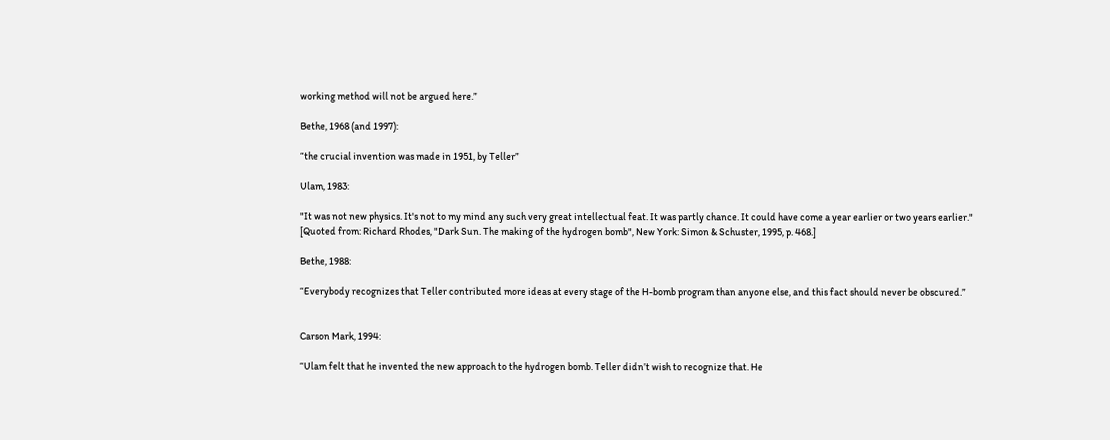working method will not be argued here.”

Bethe, 1968 (and 1997):

“the crucial invention was made in 1951, by Teller”

Ulam, 1983:

"It was not new physics. It's not to my mind any such very great intellectual feat. It was partly chance. It could have come a year earlier or two years earlier."
[Quoted from: Richard Rhodes, "Dark Sun. The making of the hydrogen bomb", New York: Simon & Schuster, 1995, p. 468.]

Bethe, 1988:

“Everybody recognizes that Teller contributed more ideas at every stage of the H-bomb program than anyone else, and this fact should never be obscured.”


Carson Mark, 1994:

“Ulam felt that he invented the new approach to the hydrogen bomb. Teller didn’t wish to recognize that. He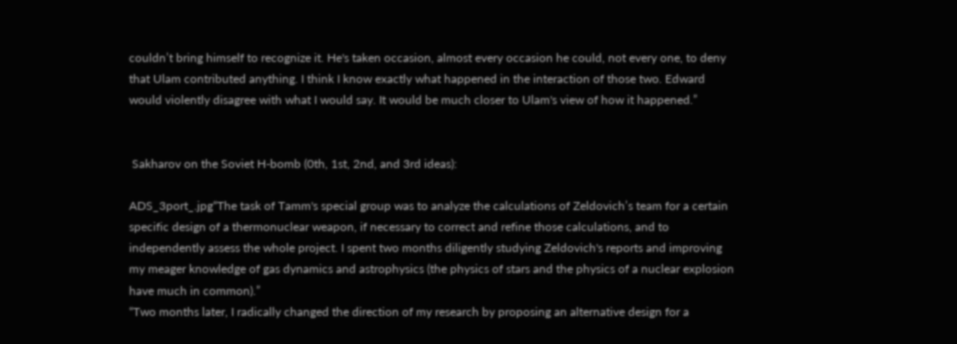couldn’t bring himself to recognize it. He's taken occasion, almost every occasion he could, not every one, to deny that Ulam contributed anything. I think I know exactly what happened in the interaction of those two. Edward would violently disagree with what I would say. It would be much closer to Ulam's view of how it happened.”


 Sakharov on the Soviet H-bomb (0th, 1st, 2nd, and 3rd ideas):

ADS_3port_.jpg“The task of Tamm's special group was to analyze the calculations of Zeldovich’s team for a certain specific design of a thermonuclear weapon, if necessary to correct and refine those calculations, and to independently assess the whole project. I spent two months diligently studying Zeldovich's reports and improving my meager knowledge of gas dynamics and astrophysics (the physics of stars and the physics of a nuclear explosion have much in common).”
“Two months later, I radically changed the direction of my research by proposing an alternative design for a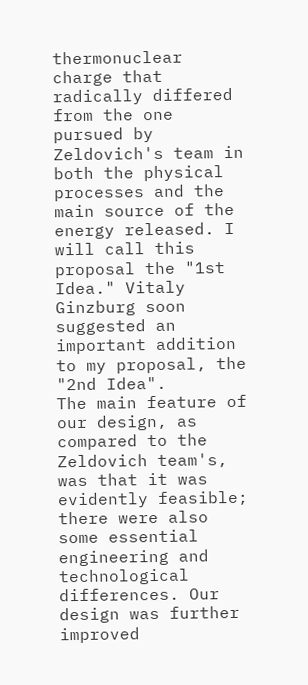thermonuclear charge that radically differed from the one pursued by Zeldovich's team in both the physical processes and the main source of the energy released. I will call this proposal the "1st Idea." Vitaly Ginzburg soon suggested an important addition to my proposal, the "2nd Idea".
The main feature of our design, as compared to the Zeldovich team's, was that it was evidently feasible; there were also some essential engineering and technological differences. Our design was further improved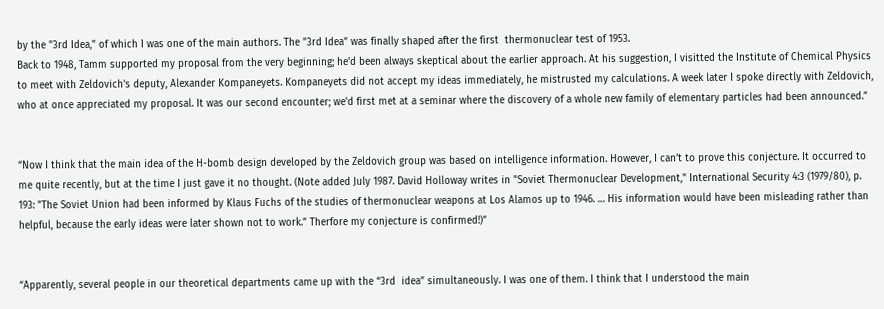by the "3rd Idea," of which I was one of the main authors. The "3rd Idea” was finally shaped after the first  thermonuclear test of 1953.
Back to 1948, Tamm supported my proposal from the very beginning; he'd been always skeptical about the earlier approach. At his suggestion, I visitted the Institute of Chemical Physics to meet with Zeldovich's deputy, Alexander Kompaneyets. Kompaneyets did not accept my ideas immediately, he mistrusted my calculations. A week later I spoke directly with Zeldovich, who at once appreciated my proposal. It was our second encounter; we'd first met at a seminar where the discovery of a whole new family of elementary particles had been announced.”


“Now I think that the main idea of the H-bomb design developed by the Zeldovich group was based on intelligence information. However, I can’t to prove this conjecture. It occurred to me quite recently, but at the time I just gave it no thought. (Note added July 1987. David Holloway writes in "Soviet Thermonuclear Development," International Security 4:3 (1979/80), p. 193: "The Soviet Union had been informed by Klaus Fuchs of the studies of thermonuclear weapons at Los Alamos up to 1946. … His information would have been misleading rather than helpful, because the early ideas were later shown not to work.” Therfore my conjecture is confirmed!)”


“Apparently, several people in our theoretical departments came up with the “3rd  idea” simultaneously. I was one of them. I think that I understood the main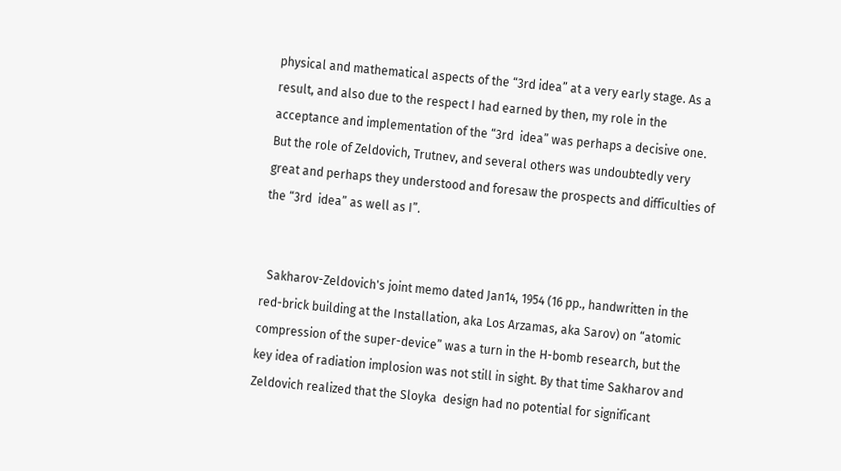physical and mathematical aspects of the “3rd idea” at a very early stage. As a result, and also due to the respect I had earned by then, my role in the acceptance and implementation of the “3rd  idea” was perhaps a decisive one. But the role of Zeldovich, Trutnev, and several others was undoubtedly very great and perhaps they understood and foresaw the prospects and difficulties of the “3rd  idea” as well as I”.


  Sakharov-Zeldovich's joint memo dated Jan14, 1954 (16 pp., handwritten in the red-brick building at the Installation, aka Los Arzamas, aka Sarov) on “atomic compression of the super-device” was a turn in the H-bomb research, but the key idea of radiation implosion was not still in sight. By that time Sakharov and Zeldovich realized that the Sloyka  design had no potential for significant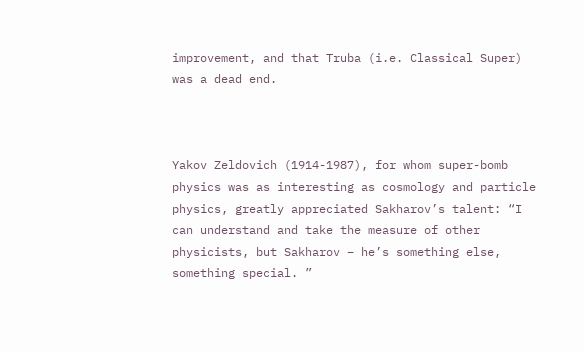improvement, and that Truba (i.e. Classical Super) was a dead end.



Yakov Zeldovich (1914-1987), for whom super-bomb physics was as interesting as cosmology and particle physics, greatly appreciated Sakharov’s talent: “I can understand and take the measure of other physicists, but Sakharov – he’s something else, something special. ”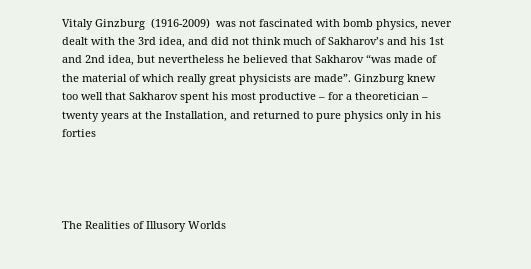Vitaly Ginzburg  (1916-2009)  was not fascinated with bomb physics, never dealt with the 3rd idea, and did not think much of Sakharov’s and his 1st and 2nd idea, but nevertheless he believed that Sakharov “was made of the material of which really great physicists are made”. Ginzburg knew too well that Sakharov spent his most productive – for a theoretician – twenty years at the Installation, and returned to pure physics only in his forties




The Realities of Illusory Worlds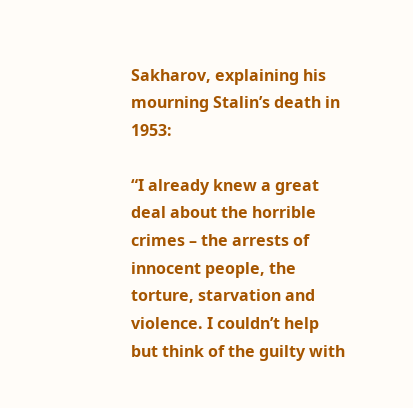Sakharov, explaining his mourning Stalin’s death in 1953:

“I already knew a great deal about the horrible crimes – the arrests of innocent people, the torture, starvation and violence. I couldn’t help but think of the guilty with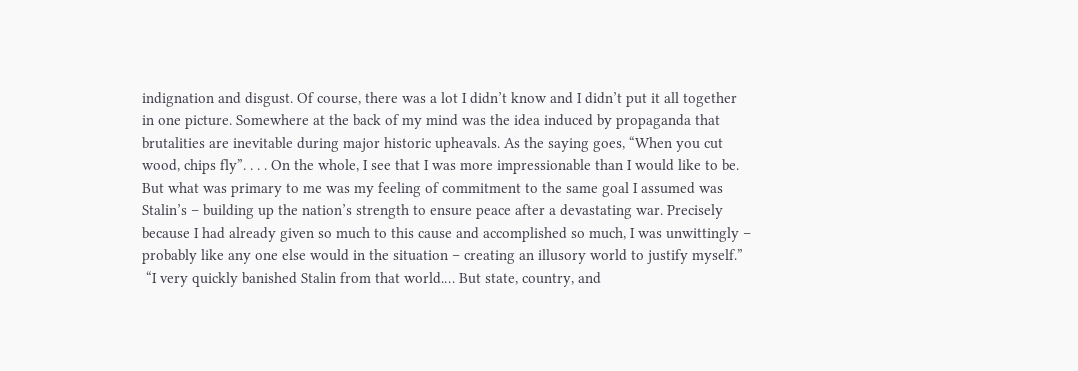indignation and disgust. Of course, there was a lot I didn’t know and I didn’t put it all together in one picture. Somewhere at the back of my mind was the idea induced by propaganda that brutalities are inevitable during major historic upheavals. As the saying goes, “When you cut wood, chips fly”. . . . On the whole, I see that I was more impressionable than I would like to be.
But what was primary to me was my feeling of commitment to the same goal I assumed was Stalin’s – building up the nation’s strength to ensure peace after a devastating war. Precisely because I had already given so much to this cause and accomplished so much, I was unwittingly – probably like any one else would in the situation – creating an illusory world to justify myself.”
 “I very quickly banished Stalin from that world.… But state, country, and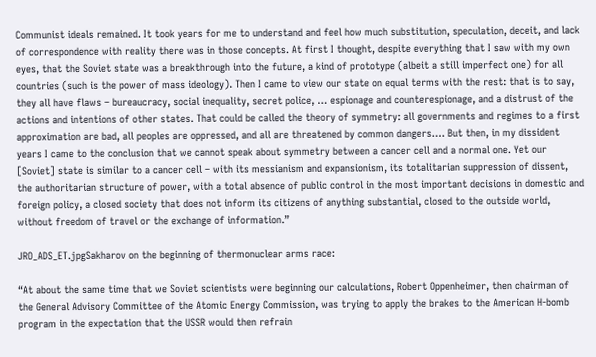Communist ideals remained. It took years for me to understand and feel how much substitution, speculation, deceit, and lack of correspondence with reality there was in those concepts. At first I thought, despite everything that I saw with my own eyes, that the Soviet state was a breakthrough into the future, a kind of prototype (albeit a still imperfect one) for all countries (such is the power of mass ideology). Then I came to view our state on equal terms with the rest: that is to say, they all have flaws – bureaucracy, social inequality, secret police, … espionage and counterespionage, and a distrust of the actions and intentions of other states. That could be called the theory of symmetry: all governments and regimes to a first approximation are bad, all peoples are oppressed, and all are threatened by common dangers…. But then, in my dissident years I came to the conclusion that we cannot speak about symmetry between a cancer cell and a normal one. Yet our [Soviet] state is similar to a cancer cell – with its messianism and expansionism, its totalitarian suppression of dissent, the authoritarian structure of power, with a total absence of public control in the most important decisions in domestic and foreign policy, a closed society that does not inform its citizens of anything substantial, closed to the outside world, without freedom of travel or the exchange of information.”

JRO_ADS_ET.jpgSakharov on the beginning of thermonuclear arms race:

“At about the same time that we Soviet scientists were beginning our calculations, Robert Oppenheimer, then chairman of the General Advisory Committee of the Atomic Energy Commission, was trying to apply the brakes to the American H-bomb program in the expectation that the USSR would then refrain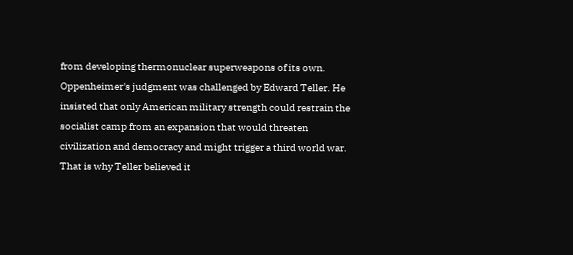from developing thermonuclear superweapons of its own.
Oppenheimer's judgment was challenged by Edward Teller. He insisted that only American military strength could restrain the socialist camp from an expansion that would threaten civilization and democracy and might trigger a third world war. That is why Teller believed it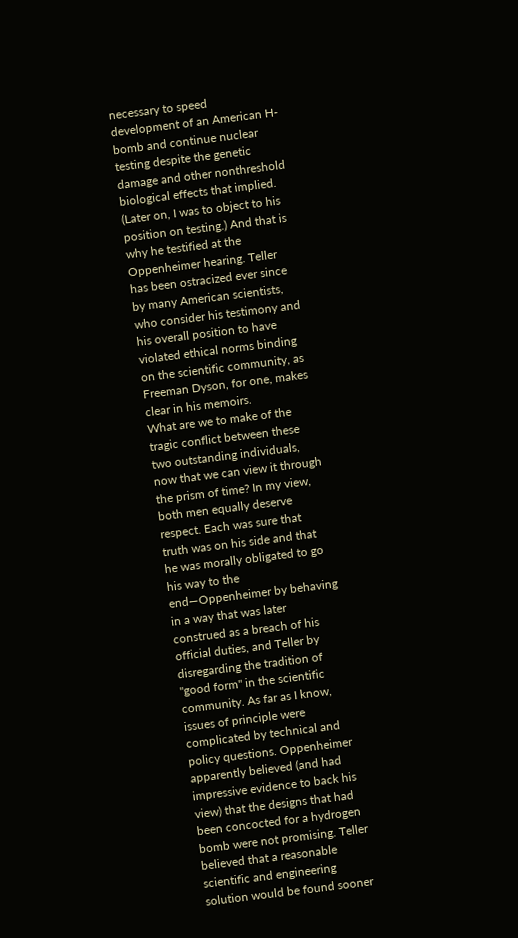necessary to speed development of an American H-bomb and continue nuclear testing despite the genetic damage and other nonthreshold biological effects that implied. (Later on, I was to object to his position on testing.) And that is why he testified at the Oppenheimer hearing. Teller has been ostracized ever since by many American scientists, who consider his testimony and his overall position to have violated ethical norms binding on the scientific community, as Freeman Dyson, for one, makes clear in his memoirs.
What are we to make of the tragic conflict between these two outstanding individuals, now that we can view it through the prism of time? In my view, both men equally deserve respect. Each was sure that truth was on his side and that he was morally obligated to go his way to the end—Oppenheimer by behaving in a way that was later construed as a breach of his official duties, and Teller by disregarding the tradition of "good form" in the scientific community. As far as I know, issues of principle were complicated by technical and policy questions. Oppenheimer apparently believed (and had impressive evidence to back his view) that the designs that had been concocted for a hydrogen bomb were not promising. Teller believed that a reasonable scientific and engineering  solution would be found sooner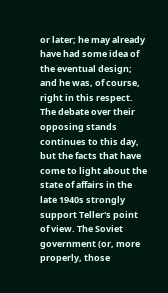or later; he may already have had some idea of the eventual design; and he was, of course, right in this respect.
The debate over their opposing stands continues to this day, but the facts that have come to light about the state of affairs in the late 1940s strongly support Teller's point of view. The Soviet government (or, more properly, those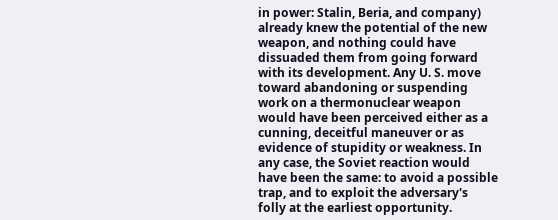in power: Stalin, Beria, and company) already knew the potential of the new weapon, and nothing could have dissuaded them from going forward with its development. Any U. S. move toward abandoning or suspending work on a thermonuclear weapon would have been perceived either as a cunning, deceitful maneuver or as evidence of stupidity or weakness. In any case, the Soviet reaction would have been the same: to avoid a possible trap, and to exploit the adversary's folly at the earliest opportunity.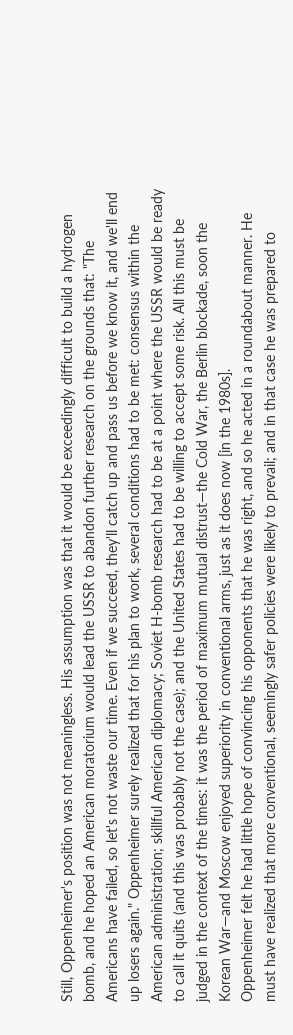Still, Oppenheimer's position was not meaningless. His assumption was that it would be exceedingly difficult to build a hydrogen bomb, and he hoped an American moratorium would lead the USSR to abandon further research on the grounds that: "The Americans have failed, so let's not waste our time. Even if we succeed, they'll catch up and pass us before we know it, and we'll end up losers again." Oppenheimer surely realized that for his plan to work, several conditions had to be met: consensus within the American administration; skillful American diplomacy; Soviet H-bomb research had to be at a point where the USSR would be ready to call it quits (and this was probably not the case); and the United States had to be willing to accept some risk. All this must be judged in the context of the times: it was the period of maximum mutual distrust—the Cold War, the Berlin blockade, soon the Korean War—and Moscow enjoyed superiority in conventional arms, just as it does now [in the 1980s].
Oppenheimer felt he had little hope of convincing his opponents that he was right, and so he acted in a roundabout manner. He must have realized that more conventional, seemingly safer policies were likely to prevail; and in that case he was prepared to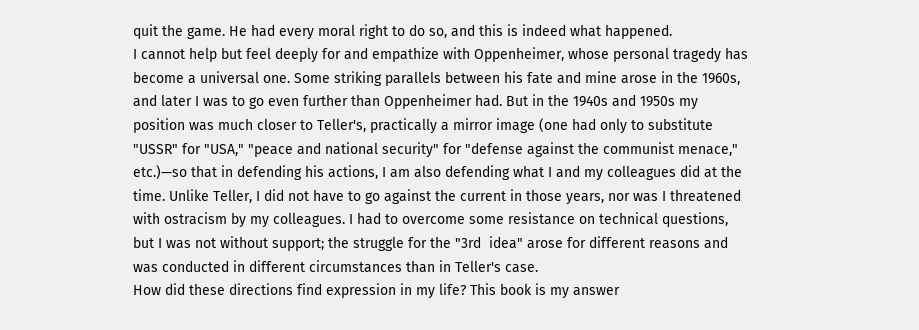quit the game. He had every moral right to do so, and this is indeed what happened.
I cannot help but feel deeply for and empathize with Oppenheimer, whose personal tragedy has become a universal one. Some striking parallels between his fate and mine arose in the 1960s, and later I was to go even further than Oppenheimer had. But in the 1940s and 1950s my position was much closer to Teller's, practically a mirror image (one had only to substitute "USSR" for "USA," "peace and national security" for "defense against the communist menace," etc.)—so that in defending his actions, I am also defending what I and my colleagues did at the time. Unlike Teller, I did not have to go against the current in those years, nor was I threatened with ostracism by my colleagues. I had to overcome some resistance on technical questions, but I was not without support; the struggle for the "3rd  idea" arose for different reasons and was conducted in different circumstances than in Teller's case.
How did these directions find expression in my life? This book is my answer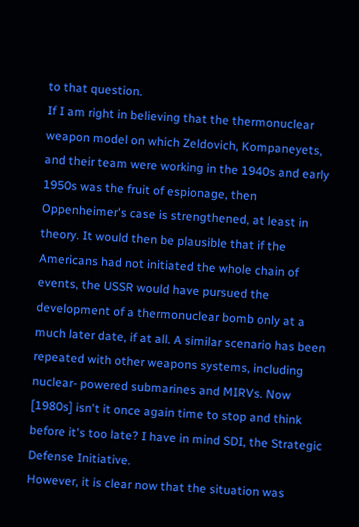to that question.
If I am right in believing that the thermonuclear weapon model on which Zeldovich, Kompaneyets, and their team were working in the 1940s and early 1950s was the fruit of espionage, then Oppenheimer's case is strengthened, at least in theory. It would then be plausible that if the Americans had not initiated the whole chain of events, the USSR would have pursued the development of a thermonuclear bomb only at a much later date, if at all. A similar scenario has been repeated with other weapons systems, including nuclear- powered submarines and MIRVs. Now [1980s] isn't it once again time to stop and think before it's too late? I have in mind SDI, the Strategic Defense Initiative.
However, it is clear now that the situation was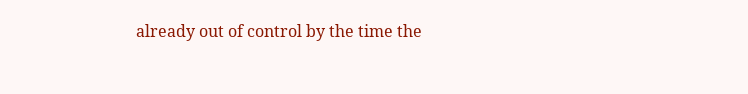already out of control by the time the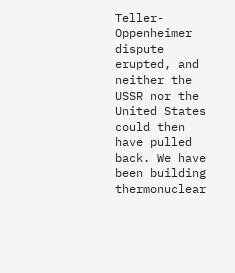Teller-Oppenheimer dispute erupted, and neither the USSR nor the United States could then have pulled back. We have been building thermonuclear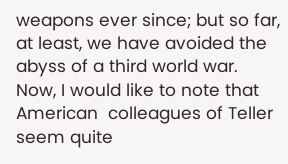weapons ever since; but so far, at least, we have avoided the abyss of a third world war.
Now, I would like to note that American  colleagues of Teller seem quite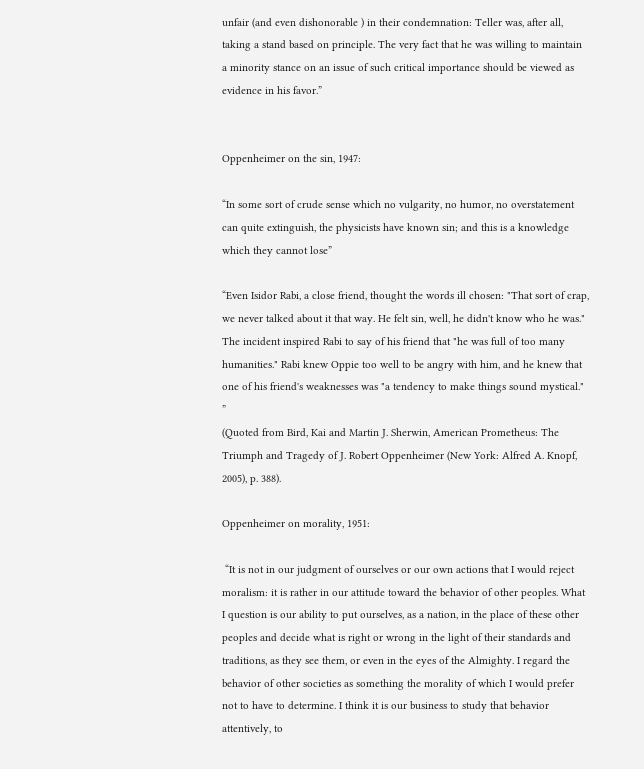unfair (and even dishonorable ) in their condemnation: Teller was, after all, taking a stand based on principle. The very fact that he was willing to maintain a minority stance on an issue of such critical importance should be viewed as evidence in his favor.”


Oppenheimer on the sin, 1947:

“In some sort of crude sense which no vulgarity, no humor, no overstatement can quite extinguish, the physicists have known sin; and this is a knowledge which they cannot lose”

“Even Isidor Rabi, a close friend, thought the words ill chosen: "That sort of crap, we never talked about it that way. He felt sin, well, he didn't know who he was." The incident inspired Rabi to say of his friend that "he was full of too many humanities." Rabi knew Oppie too well to be angry with him, and he knew that one of his friend's weaknesses was "a tendency to make things sound mystical." ”
(Quoted from Bird, Kai and Martin J. Sherwin, American Prometheus: The Triumph and Tragedy of J. Robert Oppenheimer (New York: Alfred A. Knopf, 2005), p. 388).

Oppenheimer on morality, 1951:

 “It is not in our judgment of ourselves or our own actions that I would reject moralism: it is rather in our attitude toward the behavior of other peoples. What I question is our ability to put ourselves, as a nation, in the place of these other peoples and decide what is right or wrong in the light of their standards and traditions, as they see them, or even in the eyes of the Almighty. I regard the behavior of other societies as something the morality of which I would prefer not to have to determine. I think it is our business to study that behavior attentively, to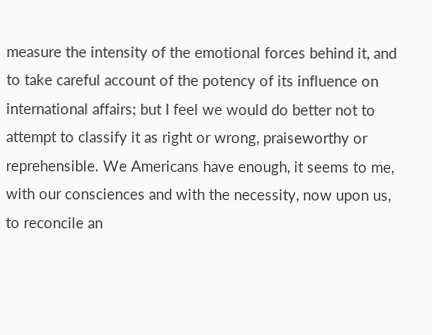measure the intensity of the emotional forces behind it, and to take careful account of the potency of its influence on international affairs; but I feel we would do better not to attempt to classify it as right or wrong, praiseworthy or reprehensible. We Americans have enough, it seems to me, with our consciences and with the necessity, now upon us, to reconcile an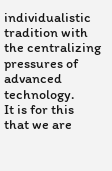individualistic tradition with the centralizing pressures of advanced technology.
It is for this that we are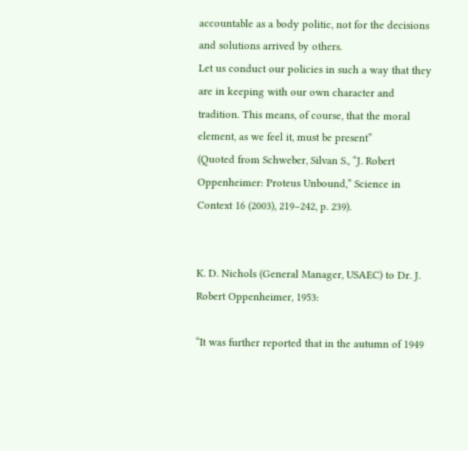accountable as a body politic, not for the decisions and solutions arrived by others.
Let us conduct our policies in such a way that they are in keeping with our own character and tradition. This means, of course, that the moral element, as we feel it, must be present”
(Quoted from Schweber, Silvan S., “J. Robert Oppenheimer: Proteus Unbound,” Science in Context 16 (2003), 219–242, p. 239).


K. D. Nichols (General Manager, USAEC) to Dr. J. Robert Oppenheimer, 1953:

“It was further reported that in the autumn of 1949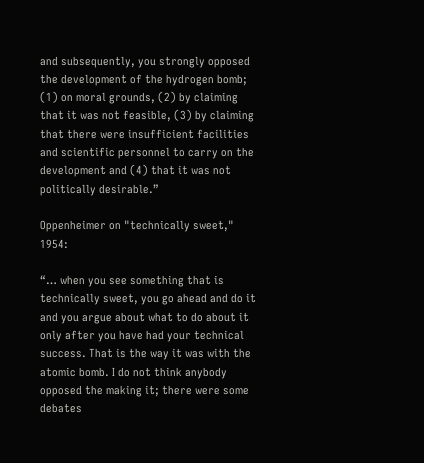and subsequently, you strongly opposed the development of the hydrogen bomb; (1) on moral grounds, (2) by claiming that it was not feasible, (3) by claiming that there were insufficient facilities and scientific personnel to carry on the development and (4) that it was not politically desirable.”

Oppenheimer on "technically sweet," 1954:

“… when you see something that is technically sweet, you go ahead and do it and you argue about what to do about it only after you have had your technical success. That is the way it was with the atomic bomb. I do not think anybody opposed the making it; there were some debates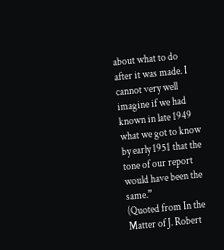about what to do after it was made. I cannot very well imagine if we had known in late 1949 what we got to know by early 1951 that the tone of our report would have been the same.”
(Quoted from In the Matter of J. Robert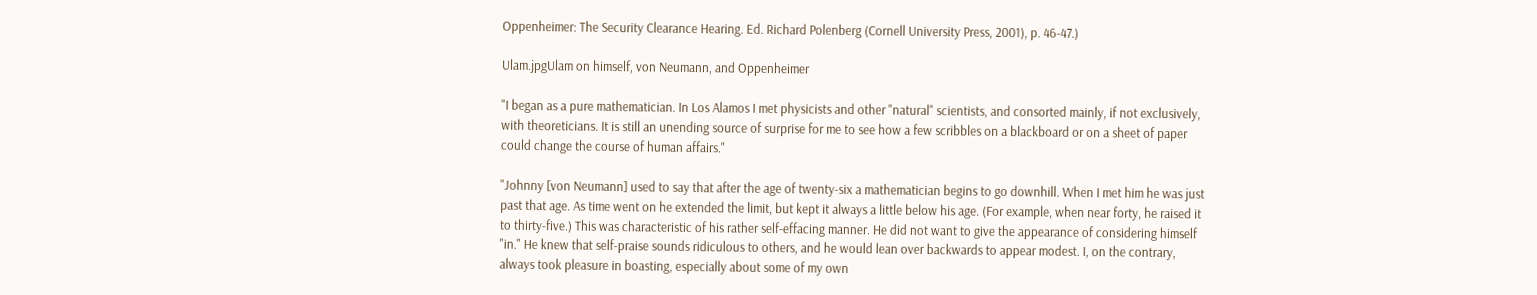Oppenheimer: The Security Clearance Hearing. Ed. Richard Polenberg (Cornell University Press, 2001), p. 46-47.)

Ulam.jpgUlam on himself, von Neumann, and Oppenheimer

"I began as a pure mathematician. In Los Alamos I met physicists and other "natural" scientists, and consorted mainly, if not exclusively, with theoreticians. It is still an unending source of surprise for me to see how a few scribbles on a blackboard or on a sheet of paper could change the course of human affairs."

"Johnny [von Neumann] used to say that after the age of twenty-six a mathematician begins to go downhill. When I met him he was just past that age. As time went on he extended the limit, but kept it always a little below his age. (For example, when near forty, he raised it to thirty-five.) This was characteristic of his rather self-effacing manner. He did not want to give the appearance of considering himself "in." He knew that self-praise sounds ridiculous to others, and he would lean over backwards to appear modest. I, on the contrary, always took pleasure in boasting, especially about some of my own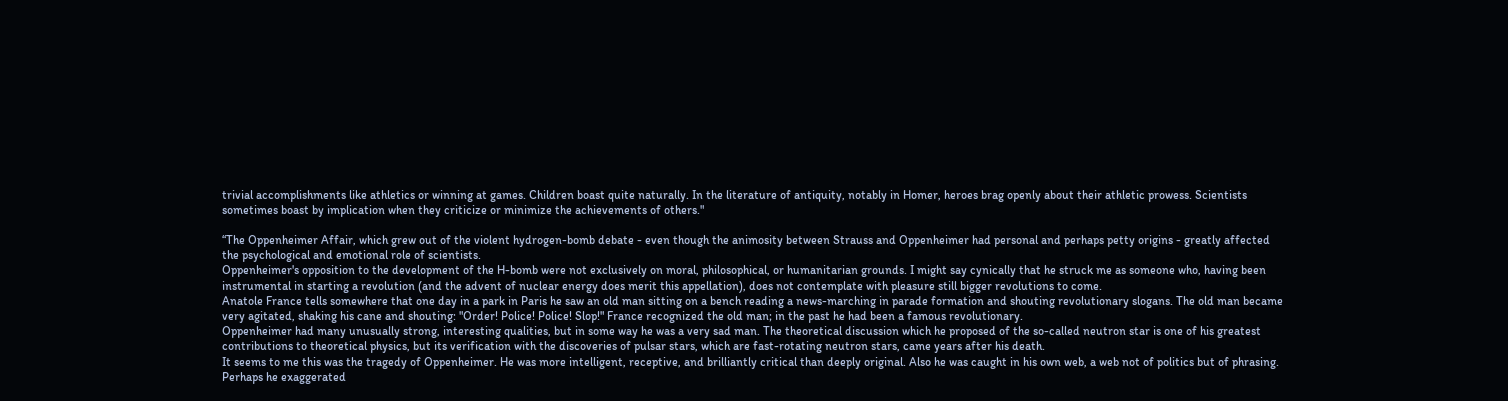trivial accomplishments like athletics or winning at games. Children boast quite naturally. In the literature of antiquity, notably in Homer, heroes brag openly about their athletic prowess. Scientists sometimes boast by implication when they criticize or minimize the achievements of others."

“The Oppenheimer Affair, which grew out of the violent hydrogen-bomb debate - even though the animosity between Strauss and Oppenheimer had personal and perhaps petty origins - greatly affected the psychological and emotional role of scientists.
Oppenheimer's opposition to the development of the H-bomb were not exclusively on moral, philosophical, or humanitarian grounds. I might say cynically that he struck me as someone who, having been instrumental in starting a revolution (and the advent of nuclear energy does merit this appellation), does not contemplate with pleasure still bigger revolutions to come.
Anatole France tells somewhere that one day in a park in Paris he saw an old man sitting on a bench reading a news-marching in parade formation and shouting revolutionary slogans. The old man became very agitated, shaking his cane and shouting: "Order! Police! Police! Slop!" France recognized the old man; in the past he had been a famous revolutionary.
Oppenheimer had many unusually strong, interesting qualities, but in some way he was a very sad man. The theoretical discussion which he proposed of the so-called neutron star is one of his greatest contributions to theoretical physics, but its verification with the discoveries of pulsar stars, which are fast-rotating neutron stars, came years after his death.
It seems to me this was the tragedy of Oppenheimer. He was more intelligent, receptive, and brilliantly critical than deeply original. Also he was caught in his own web, a web not of politics but of phrasing. Perhaps he exaggerated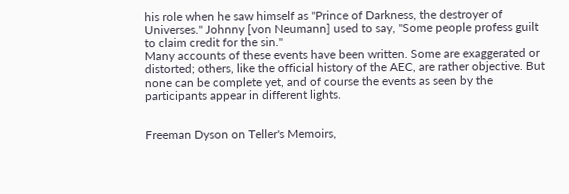his role when he saw himself as "Prince of Darkness, the destroyer of Universes." Johnny [von Neumann] used to say, "Some people profess guilt to claim credit for the sin."
Many accounts of these events have been written. Some are exaggerated or distorted; others, like the official history of the AEC, are rather objective. But none can be complete yet, and of course the events as seen by the participants appear in different lights.


Freeman Dyson on Teller's Memoirs,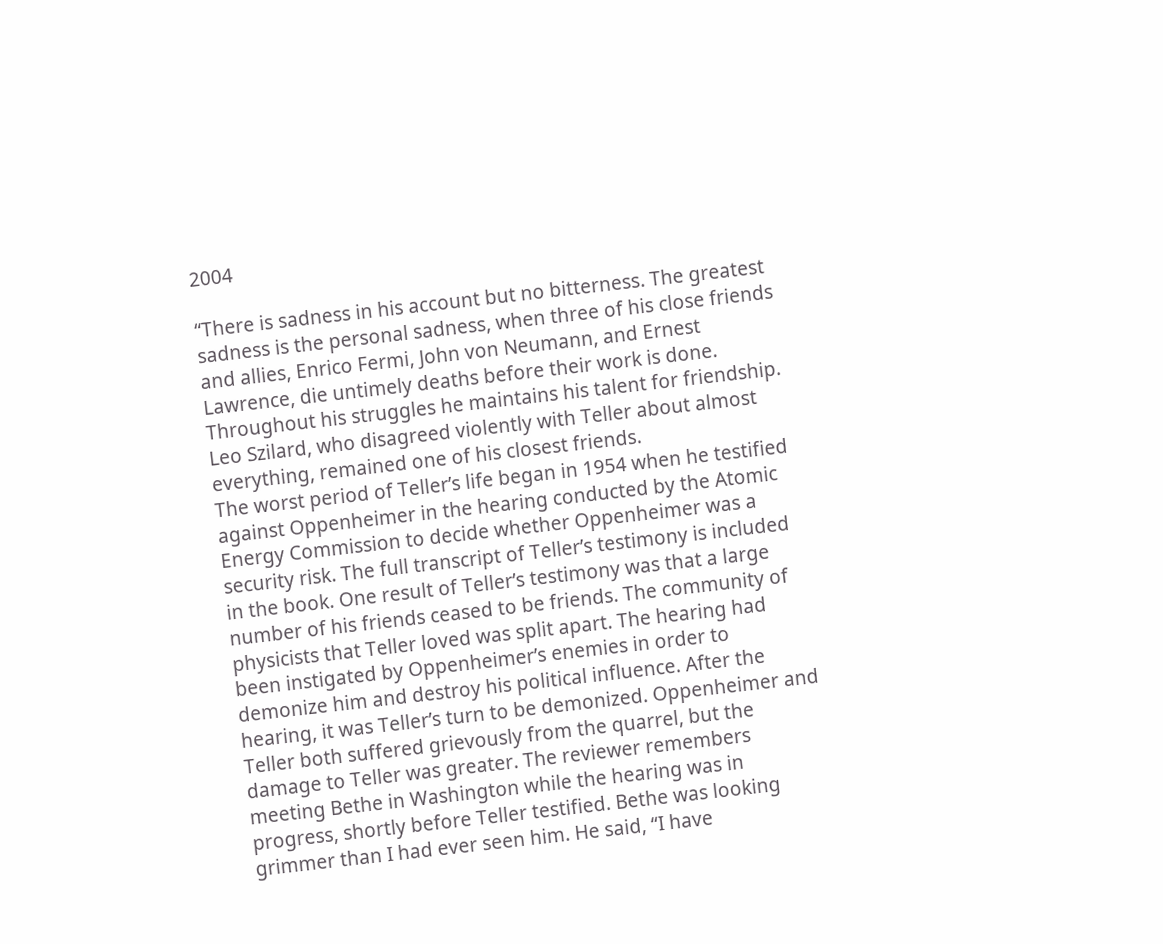2004

“There is sadness in his account but no bitterness. The greatest sadness is the personal sadness, when three of his close friends and allies, Enrico Fermi, John von Neumann, and Ernest Lawrence, die untimely deaths before their work is done. Throughout his struggles he maintains his talent for friendship. Leo Szilard, who disagreed violently with Teller about almost everything, remained one of his closest friends.
The worst period of Teller’s life began in 1954 when he testified against Oppenheimer in the hearing conducted by the Atomic Energy Commission to decide whether Oppenheimer was a security risk. The full transcript of Teller’s testimony is included in the book. One result of Teller’s testimony was that a large number of his friends ceased to be friends. The community of physicists that Teller loved was split apart. The hearing had been instigated by Oppenheimer’s enemies in order to demonize him and destroy his political influence. After the hearing, it was Teller’s turn to be demonized. Oppenheimer and Teller both suffered grievously from the quarrel, but the damage to Teller was greater. The reviewer remembers meeting Bethe in Washington while the hearing was in progress, shortly before Teller testified. Bethe was looking grimmer than I had ever seen him. He said, “I have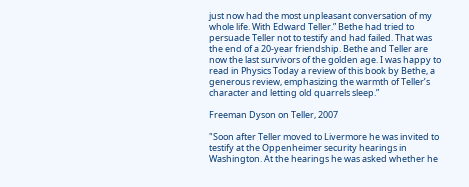just now had the most unpleasant conversation of my whole life. With Edward Teller.” Bethe had tried to persuade Teller not to testify and had failed. That was the end of a 20-year friendship. Bethe and Teller are now the last survivors of the golden age. I was happy to read in Physics Today a review of this book by Bethe, a generous review, emphasizing the warmth of Teller’s character and letting old quarrels sleep.”

Freeman Dyson on Teller, 2007

"Soon after Teller moved to Livermore he was invited to testify at the Oppenheimer security hearings in Washington. At the hearings he was asked whether he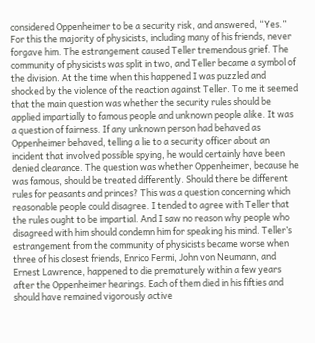considered Oppenheimer to be a security risk, and answered, “Yes.” For this the majority of physicists, including many of his friends, never forgave him. The estrangement caused Teller tremendous grief. The community of physicists was split in two, and Teller became a symbol of the division. At the time when this happened I was puzzled and shocked by the violence of the reaction against Teller. To me it seemed that the main question was whether the security rules should be applied impartially to famous people and unknown people alike. It was a question of fairness. If any unknown person had behaved as Oppenheimer behaved, telling a lie to a security officer about an incident that involved possible spying, he would certainly have been denied clearance. The question was whether Oppenheimer, because he was famous, should be treated differently. Should there be different rules for peasants and princes? This was a question concerning which reasonable people could disagree. I tended to agree with Teller that the rules ought to be impartial. And I saw no reason why people who disagreed with him should condemn him for speaking his mind. Teller’s estrangement from the community of physicists became worse when three of his closest friends, Enrico Fermi, John von Neumann, and Ernest Lawrence, happened to die prematurely within a few years after the Oppenheimer hearings. Each of them died in his fifties and should have remained vigorously active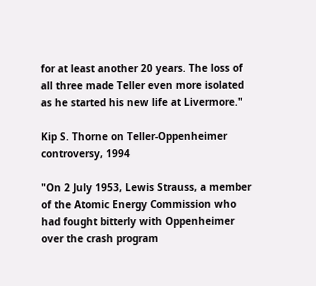for at least another 20 years. The loss of all three made Teller even more isolated as he started his new life at Livermore."

Kip S. Thorne on Teller-Oppenheimer controversy, 1994

"On 2 July 1953, Lewis Strauss, a member of the Atomic Energy Commission who had fought bitterly with Oppenheimer over the crash program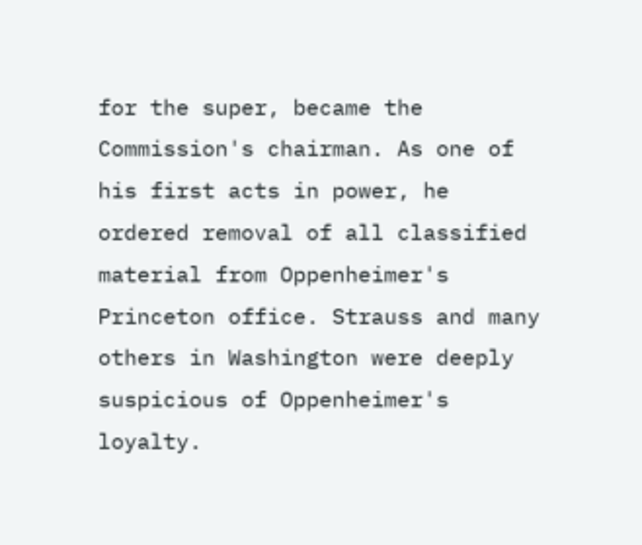for the super, became the Commission's chairman. As one of his first acts in power, he ordered removal of all classified material from Oppenheimer's Princeton office. Strauss and many others in Washington were deeply suspicious of Oppenheimer's loyalty.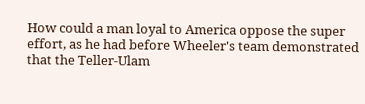How could a man loyal to America oppose the super effort, as he had before Wheeler's team demonstrated that the Teller-Ulam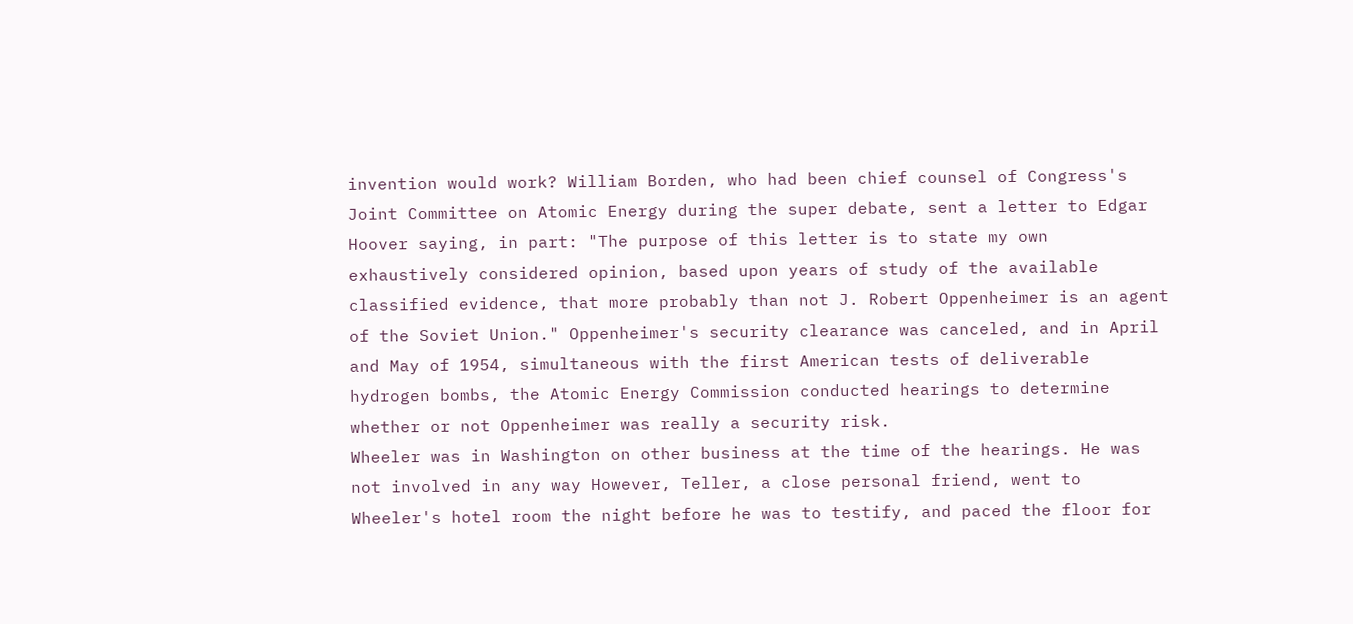invention would work? William Borden, who had been chief counsel of Congress's Joint Committee on Atomic Energy during the super debate, sent a letter to Edgar Hoover saying, in part: "The purpose of this letter is to state my own exhaustively considered opinion, based upon years of study of the available classified evidence, that more probably than not J. Robert Oppenheimer is an agent of the Soviet Union." Oppenheimer's security clearance was canceled, and in April and May of 1954, simultaneous with the first American tests of deliverable hydrogen bombs, the Atomic Energy Commission conducted hearings to determine whether or not Oppenheimer was really a security risk.
Wheeler was in Washington on other business at the time of the hearings. He was not involved in any way However, Teller, a close personal friend, went to Wheeler's hotel room the night before he was to testify, and paced the floor for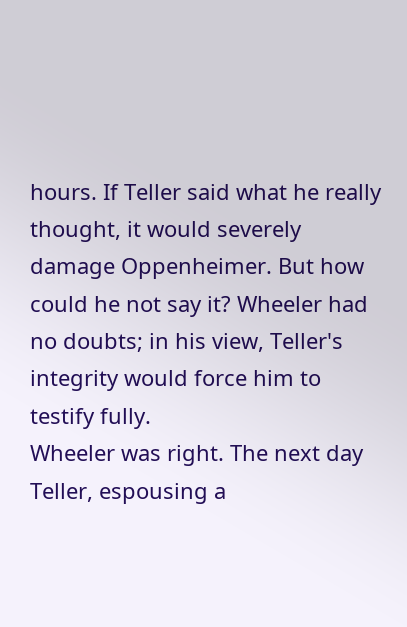hours. If Teller said what he really thought, it would severely damage Oppenheimer. But how could he not say it? Wheeler had no doubts; in his view, Teller's integrity would force him to testify fully.
Wheeler was right. The next day Teller, espousing a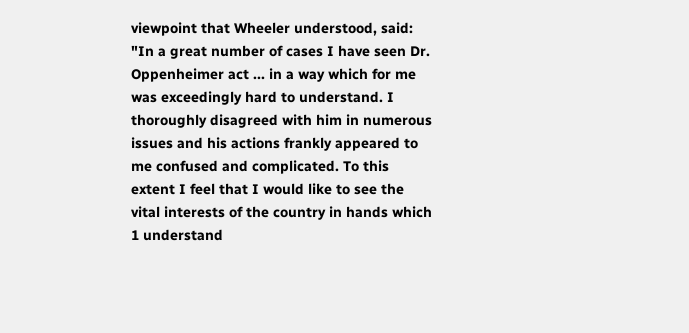viewpoint that Wheeler understood, said: "In a great number of cases I have seen Dr. Oppenheimer act ... in a way which for me was exceedingly hard to understand. I thoroughly disagreed with him in numerous issues and his actions frankly appeared to me confused and complicated. To this extent I feel that I would like to see the vital interests of the country in hands which 1 understand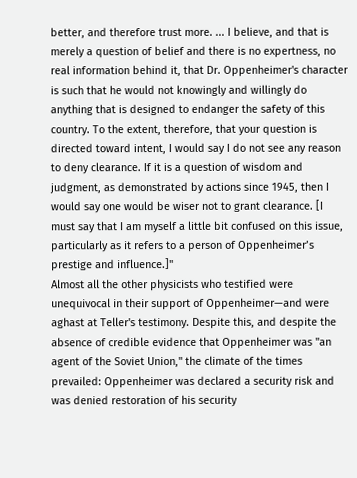better, and therefore trust more. ... I believe, and that is merely a question of belief and there is no expertness, no real information behind it, that Dr. Oppenheimer's character is such that he would not knowingly and willingly do anything that is designed to endanger the safety of this country. To the extent, therefore, that your question is directed toward intent, I would say I do not see any reason to deny clearance. If it is a question of wisdom and judgment, as demonstrated by actions since 1945, then I would say one would be wiser not to grant clearance. [I must say that I am myself a little bit confused on this issue, particularly as it refers to a person of Oppenheimer’s prestige and influence.]"
Almost all the other physicists who testified were unequivocal in their support of Oppenheimer—and were aghast at Teller's testimony. Despite this, and despite the absence of credible evidence that Oppenheimer was "an agent of the Soviet Union," the climate of the times prevailed: Oppenheimer was declared a security risk and was denied restoration of his security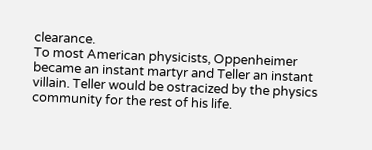clearance.
To most American physicists, Oppenheimer became an instant martyr and Teller an instant villain. Teller would be ostracized by the physics community for the rest of his life.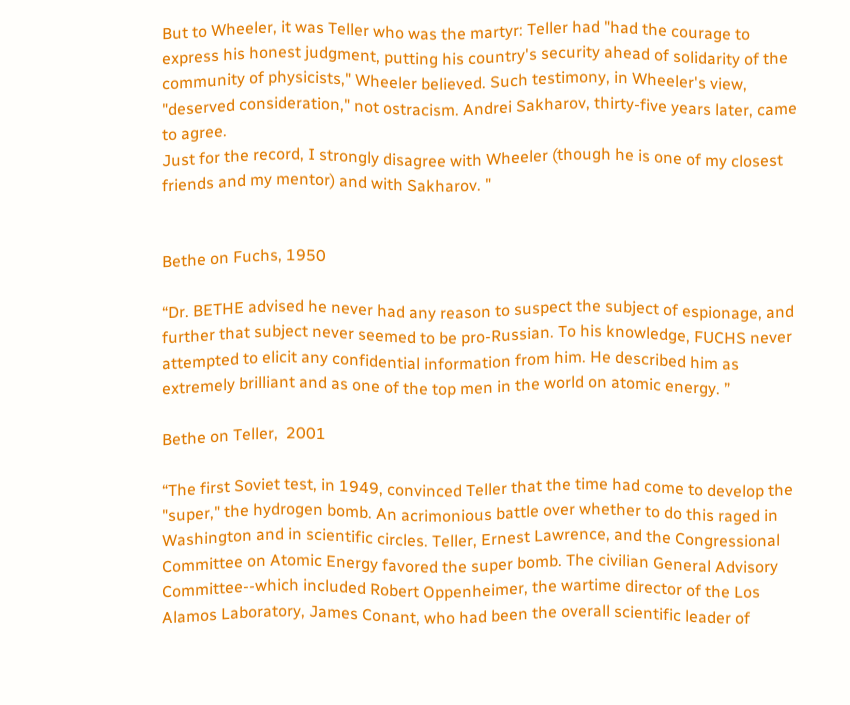But to Wheeler, it was Teller who was the martyr: Teller had "had the courage to express his honest judgment, putting his country's security ahead of solidarity of the community of physicists," Wheeler believed. Such testimony, in Wheeler's view, "deserved consideration," not ostracism. Andrei Sakharov, thirty-five years later, came to agree.
Just for the record, I strongly disagree with Wheeler (though he is one of my closest friends and my mentor) and with Sakharov. "


Bethe on Fuchs, 1950

“Dr. BETHE advised he never had any reason to suspect the subject of espionage, and further that subject never seemed to be pro-Russian. To his knowledge, FUCHS never attempted to elicit any confidential information from him. He described him as extremely brilliant and as one of the top men in the world on atomic energy. ”

Bethe on Teller,  2001

“The first Soviet test, in 1949, convinced Teller that the time had come to develop the "super," the hydrogen bomb. An acrimonious battle over whether to do this raged in Washington and in scientific circles. Teller, Ernest Lawrence, and the Congressional Committee on Atomic Energy favored the super bomb. The civilian General Advisory Committee--which included Robert Oppenheimer, the wartime director of the Los Alamos Laboratory, James Conant, who had been the overall scientific leader of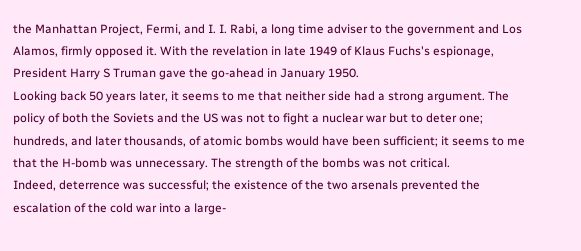the Manhattan Project, Fermi, and I. I. Rabi, a long time adviser to the government and Los Alamos, firmly opposed it. With the revelation in late 1949 of Klaus Fuchs's espionage, President Harry S Truman gave the go-ahead in January 1950.
Looking back 50 years later, it seems to me that neither side had a strong argument. The policy of both the Soviets and the US was not to fight a nuclear war but to deter one; hundreds, and later thousands, of atomic bombs would have been sufficient; it seems to me that the H-bomb was unnecessary. The strength of the bombs was not critical.
Indeed, deterrence was successful; the existence of the two arsenals prevented the escalation of the cold war into a large-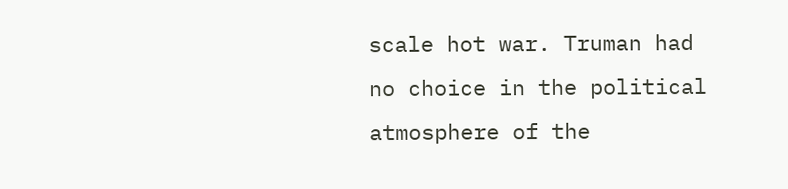scale hot war. Truman had no choice in the political atmosphere of the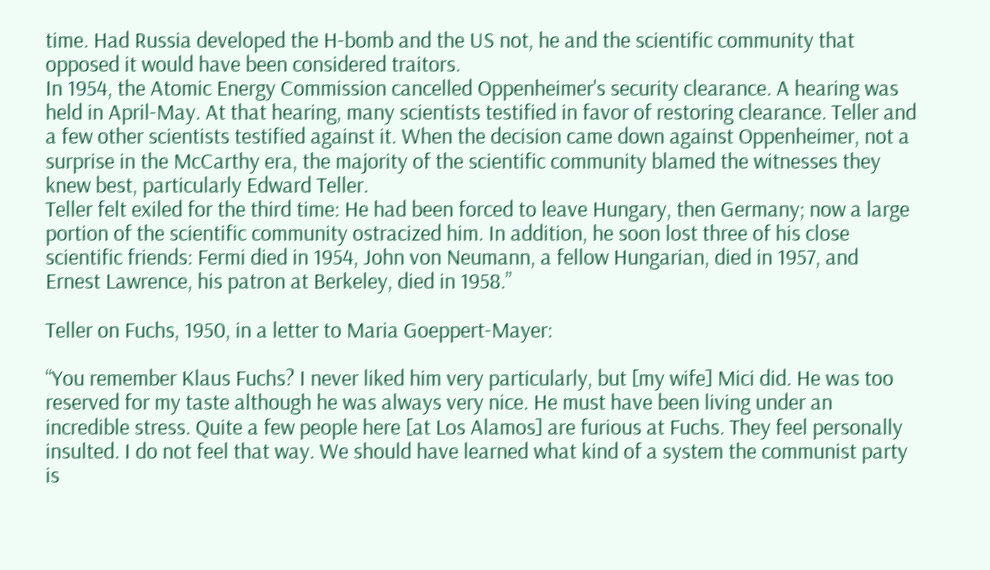time. Had Russia developed the H-bomb and the US not, he and the scientific community that opposed it would have been considered traitors.
In 1954, the Atomic Energy Commission cancelled Oppenheimer's security clearance. A hearing was held in April-May. At that hearing, many scientists testified in favor of restoring clearance. Teller and a few other scientists testified against it. When the decision came down against Oppenheimer, not a surprise in the McCarthy era, the majority of the scientific community blamed the witnesses they knew best, particularly Edward Teller.
Teller felt exiled for the third time: He had been forced to leave Hungary, then Germany; now a large portion of the scientific community ostracized him. In addition, he soon lost three of his close scientific friends: Fermi died in 1954, John von Neumann, a fellow Hungarian, died in 1957, and Ernest Lawrence, his patron at Berkeley, died in 1958.”

Teller on Fuchs, 1950, in a letter to Maria Goeppert-Mayer:

“You remember Klaus Fuchs? I never liked him very particularly, but [my wife] Mici did. He was too reserved for my taste although he was always very nice. He must have been living under an incredible stress. Quite a few people here [at Los Alamos] are furious at Fuchs. They feel personally insulted. I do not feel that way. We should have learned what kind of a system the communist party is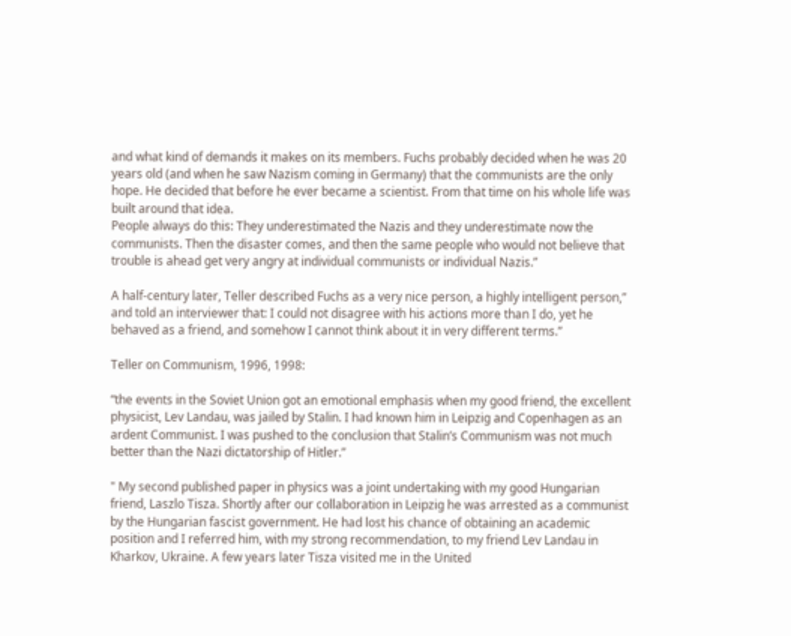and what kind of demands it makes on its members. Fuchs probably decided when he was 20 years old (and when he saw Nazism coming in Germany) that the communists are the only hope. He decided that before he ever became a scientist. From that time on his whole life was built around that idea.
People always do this: They underestimated the Nazis and they underestimate now the communists. Then the disaster comes, and then the same people who would not believe that trouble is ahead get very angry at individual communists or individual Nazis.”

A half-century later, Teller described Fuchs as a very nice person, a highly intelligent person,” and told an interviewer that: I could not disagree with his actions more than I do, yet he behaved as a friend, and somehow I cannot think about it in very different terms.”

Teller on Communism, 1996, 1998:

“the events in the Soviet Union got an emotional emphasis when my good friend, the excellent physicist, Lev Landau, was jailed by Stalin. I had known him in Leipzig and Copenhagen as an ardent Communist. I was pushed to the conclusion that Stalin’s Communism was not much better than the Nazi dictatorship of Hitler.”

" My second published paper in physics was a joint undertaking with my good Hungarian friend, Laszlo Tisza. Shortly after our collaboration in Leipzig he was arrested as a communist by the Hungarian fascist government. He had lost his chance of obtaining an academic position and I referred him, with my strong recommendation, to my friend Lev Landau in Kharkov, Ukraine. A few years later Tisza visited me in the United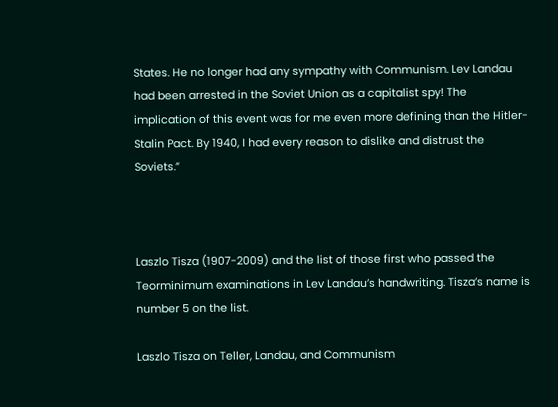States. He no longer had any sympathy with Communism. Lev Landau had been arrested in the Soviet Union as a capitalist spy! The implication of this event was for me even more defining than the Hitler-Stalin Pact. By 1940, I had every reason to dislike and distrust the Soviets.”



Laszlo Tisza (1907-2009) and the list of those first who passed the Teorminimum examinations in Lev Landau’s handwriting. Tisza’s name is number 5 on the list.

Laszlo Tisza on Teller, Landau, and Communism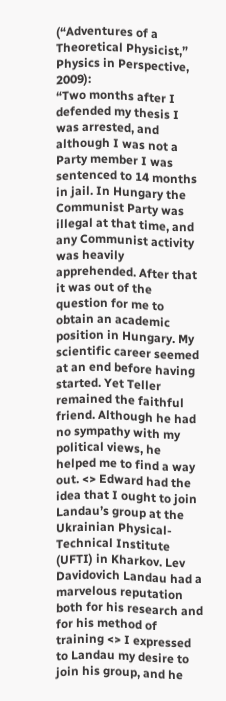(“Adventures of a Theoretical Physicist,” Physics in Perspective, 2009):
“Two months after I defended my thesis I was arrested, and although I was not a Party member I was sentenced to 14 months in jail. In Hungary the Communist Party was illegal at that time, and any Communist activity was heavily apprehended. After that it was out of the question for me to obtain an academic position in Hungary. My scientific career seemed at an end before having started. Yet Teller remained the faithful friend. Although he had no sympathy with my political views, he helped me to find a way out. <> Edward had the idea that I ought to join Landau’s group at the Ukrainian Physical-Technical Institute (UFTI) in Kharkov. Lev Davidovich Landau had a marvelous reputation both for his research and for his method of training <> I expressed to Landau my desire to join his group, and he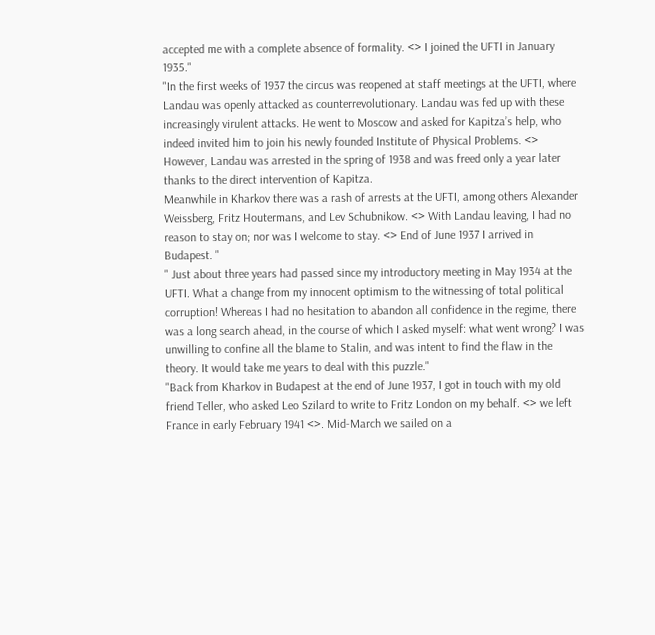accepted me with a complete absence of formality. <> I joined the UFTI in January 1935."
"In the first weeks of 1937 the circus was reopened at staff meetings at the UFTI, where Landau was openly attacked as counterrevolutionary. Landau was fed up with these increasingly virulent attacks. He went to Moscow and asked for Kapitza’s help, who indeed invited him to join his newly founded Institute of Physical Problems. <> However, Landau was arrested in the spring of 1938 and was freed only a year later thanks to the direct intervention of Kapitza.
Meanwhile in Kharkov there was a rash of arrests at the UFTI, among others Alexander Weissberg, Fritz Houtermans, and Lev Schubnikow. <> With Landau leaving, I had no reason to stay on; nor was I welcome to stay. <> End of June 1937 I arrived in Budapest. "
" Just about three years had passed since my introductory meeting in May 1934 at the UFTI. What a change from my innocent optimism to the witnessing of total political corruption! Whereas I had no hesitation to abandon all confidence in the regime, there was a long search ahead, in the course of which I asked myself: what went wrong? I was unwilling to confine all the blame to Stalin, and was intent to find the flaw in the theory. It would take me years to deal with this puzzle."
"Back from Kharkov in Budapest at the end of June 1937, I got in touch with my old friend Teller, who asked Leo Szilard to write to Fritz London on my behalf. <> we left France in early February 1941 <>. Mid-March we sailed on a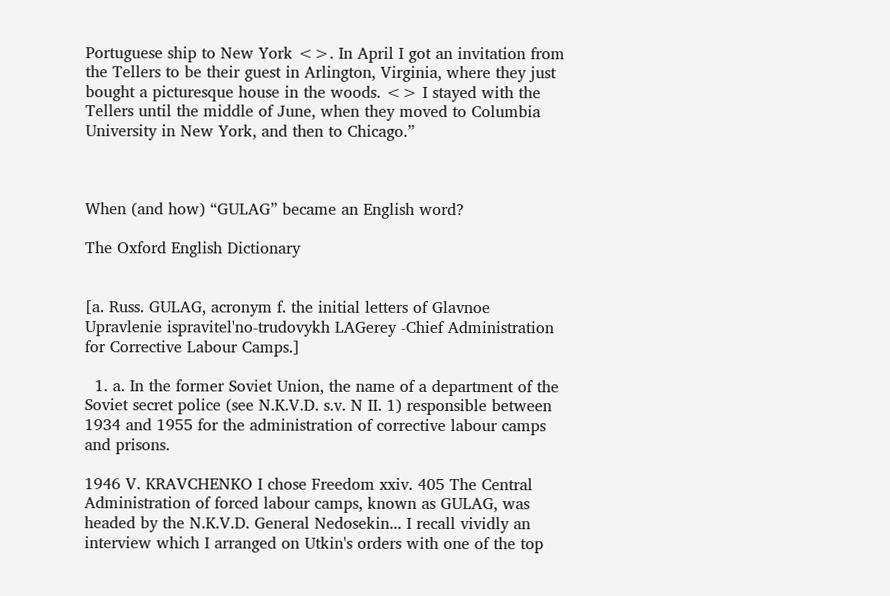Portuguese ship to New York <>. In April I got an invitation from the Tellers to be their guest in Arlington, Virginia, where they just bought a picturesque house in the woods. <> I stayed with the Tellers until the middle of June, when they moved to Columbia University in New York, and then to Chicago.”



When (and how) “GULAG” became an English word?

The Oxford English Dictionary


[a. Russ. GULAG, acronym f. the initial letters of Glavnoe Upravlenie ispravitel'no-trudovykh LAGerey -Chief Administration for Corrective Labour Camps.]

  1. a. In the former Soviet Union, the name of a department of the Soviet secret police (see N.K.V.D. s.v. N II. 1) responsible between 1934 and 1955 for the administration of corrective labour camps and prisons.

1946 V. KRAVCHENKO I chose Freedom xxiv. 405 The Central Administration of forced labour camps, known as GULAG, was headed by the N.K.V.D. General Nedosekin... I recall vividly an interview which I arranged on Utkin's orders with one of the top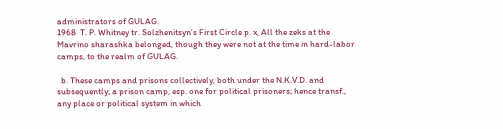administrators of GULAG.
1968  T. P. Whitney tr. Solzhenitsyn's First Circle p. x, All the zeks at the Mavrino sharashka belonged, though they were not at the time in hard-labor camps, to the realm of GULAG.

  b. These camps and prisons collectively, both under the N.K.V.D. and subsequently; a prison camp, esp. one for political prisoners; hence transf., any place or political system in which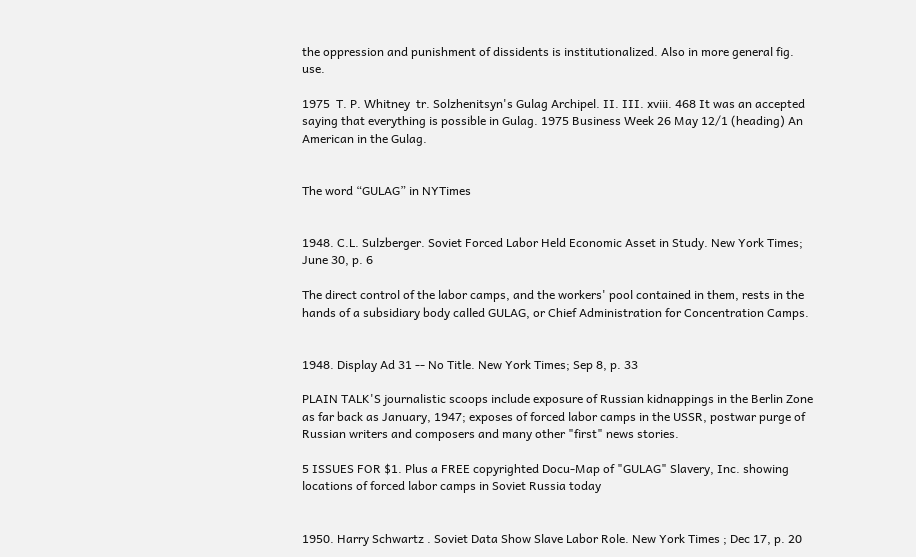the oppression and punishment of dissidents is institutionalized. Also in more general fig. use.

1975  T. P. Whitney  tr. Solzhenitsyn's Gulag Archipel. II. III. xviii. 468 It was an accepted saying that everything is possible in Gulag. 1975 Business Week 26 May 12/1 (heading) An American in the Gulag.


The word “GULAG” in NYTimes


1948. C.L. Sulzberger. Soviet Forced Labor Held Economic Asset in Study. New York Times; June 30, p. 6

The direct control of the labor camps, and the workers' pool contained in them, rests in the hands of a subsidiary body called GULAG, or Chief Administration for Concentration Camps.


1948. Display Ad 31 -- No Title. New York Times; Sep 8, p. 33

PLAIN TALK'S journalistic scoops include exposure of Russian kidnappings in the Berlin Zone as far back as January, 1947; exposes of forced labor camps in the USSR, postwar purge of Russian writers and composers and many other "first" news stories.

5 ISSUES FOR $1. Plus a FREE copyrighted Docu-Map of "GULAG" Slavery, Inc. showing locations of forced labor camps in Soviet Russia today


1950. Harry Schwartz . Soviet Data Show Slave Labor Role. New York Times ; Dec 17, p. 20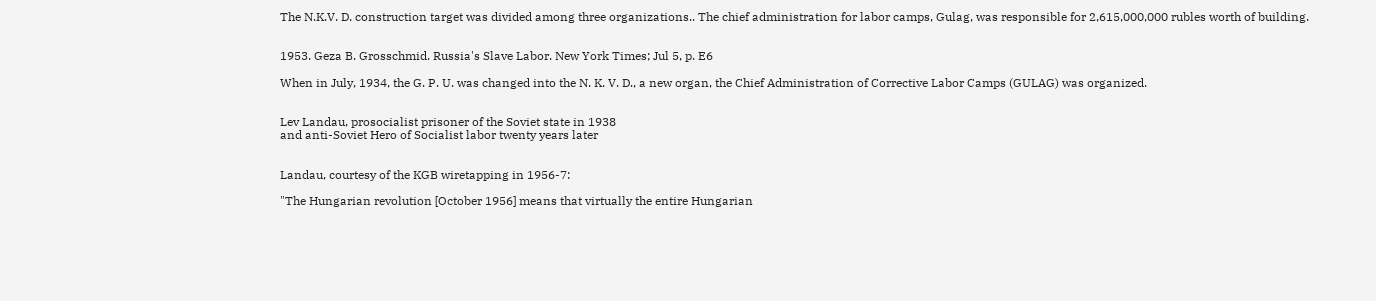The N.K.V. D. construction target was divided among three organizations.. The chief administration for labor camps, Gulag, was responsible for 2,615,000,000 rubles worth of building.


1953. Geza B. Grosschmid. Russia's Slave Labor. New York Times; Jul 5, p. E6

When in July, 1934, the G. P. U. was changed into the N. K. V. D., a new organ, the Chief Administration of Corrective Labor Camps (GULAG) was organized.


Lev Landau, prosocialist prisoner of the Soviet state in 1938
and anti-Soviet Hero of Socialist labor twenty years later


Landau, courtesy of the KGB wiretapping in 1956-7:

"The Hungarian revolution [October 1956] means that virtually the entire Hungarian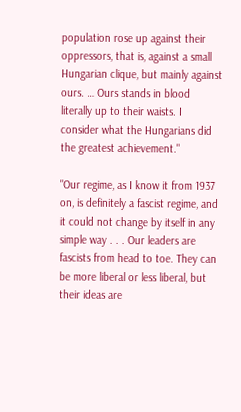population rose up against their oppressors, that is, against a small Hungarian clique, but mainly against ours. … Ours stands in blood literally up to their waists. I consider what the Hungarians did the greatest achievement."

"Our regime, as I know it from 1937 on, is definitely a fascist regime, and it could not change by itself in any simple way . . . Our leaders are fascists from head to toe. They can be more liberal or less liberal, but their ideas are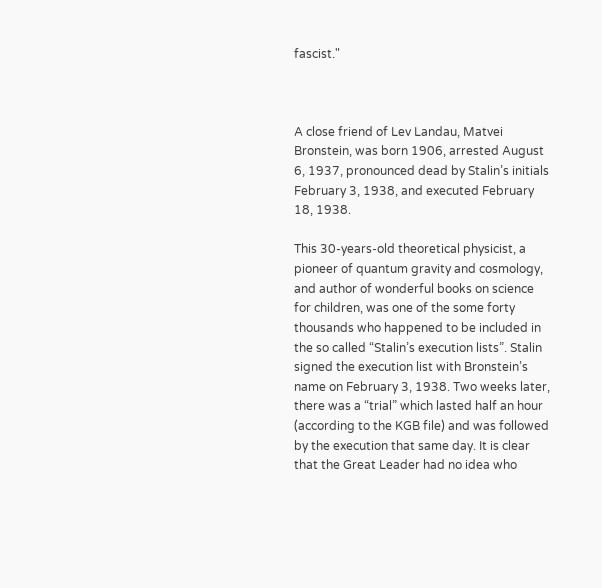fascist."



A close friend of Lev Landau, Matvei Bronstein, was born 1906, arrested August 6, 1937, pronounced dead by Stalin’s initials February 3, 1938, and executed February 18, 1938.

This 30-years-old theoretical physicist, a pioneer of quantum gravity and cosmology, and author of wonderful books on science for children, was one of the some forty thousands who happened to be included in the so called “Stalin’s execution lists”. Stalin signed the execution list with Bronstein’s name on February 3, 1938. Two weeks later, there was a “trial” which lasted half an hour (according to the KGB file) and was followed by the execution that same day. It is clear that the Great Leader had no idea who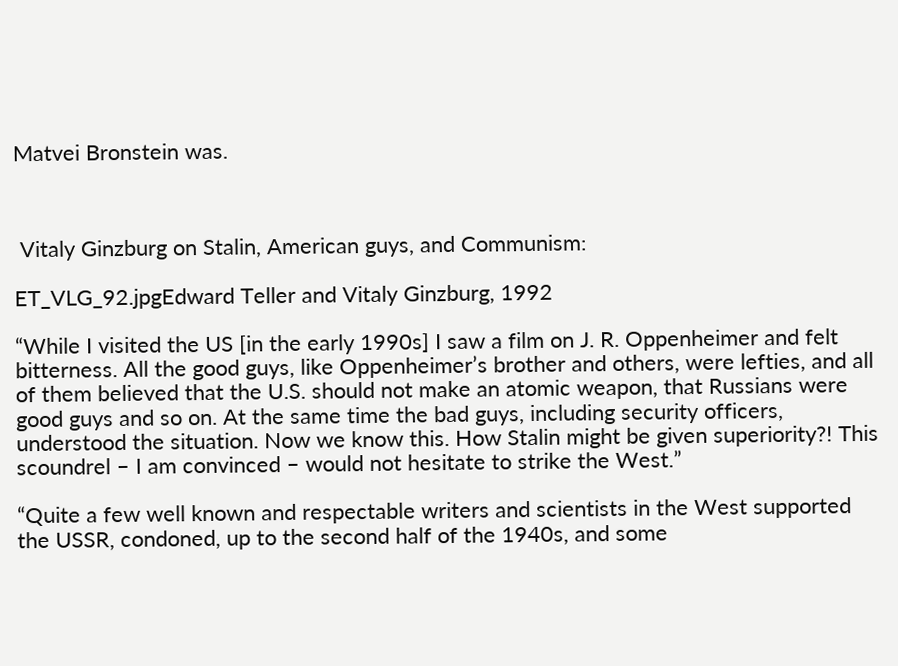Matvei Bronstein was.



 Vitaly Ginzburg on Stalin, American guys, and Communism:

ET_VLG_92.jpgEdward Teller and Vitaly Ginzburg, 1992

“While I visited the US [in the early 1990s] I saw a film on J. R. Oppenheimer and felt bitterness. All the good guys, like Oppenheimer’s brother and others, were lefties, and all of them believed that the U.S. should not make an atomic weapon, that Russians were good guys and so on. At the same time the bad guys, including security officers, understood the situation. Now we know this. How Stalin might be given superiority?! This scoundrel – I am convinced – would not hesitate to strike the West.”

“Quite a few well known and respectable writers and scientists in the West supported the USSR, condoned, up to the second half of the 1940s, and some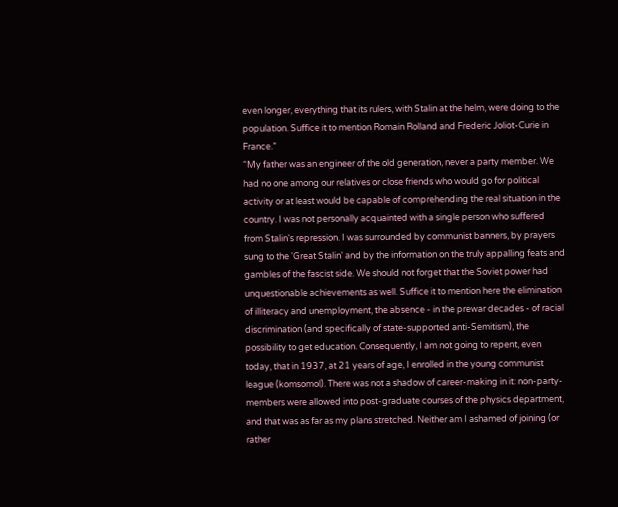even longer, everything that its rulers, with Stalin at the helm, were doing to the population. Suffice it to mention Romain Rolland and Frederic Joliot-Curie in France.”
“My father was an engineer of the old generation, never a party member. We had no one among our relatives or close friends who would go for political activity or at least would be capable of comprehending the real situation in the country. I was not personally acquainted with a single person who suffered from Stalin's repression. I was surrounded by communist banners, by prayers sung to the 'Great Stalin' and by the information on the truly appalling feats and gambles of the fascist side. We should not forget that the Soviet power had unquestionable achievements as well. Suffice it to mention here the elimination of illiteracy and unemployment, the absence - in the prewar decades - of racial discrimination (and specifically of state-supported anti-Semitism), the possibility to get education. Consequently, I am not going to repent, even today, that in 1937, at 21 years of age, I enrolled in the young communist league (komsomol). There was not a shadow of career-making in it: non-party-members were allowed into post-graduate courses of the physics department, and that was as far as my plans stretched. Neither am I ashamed of joining (or rather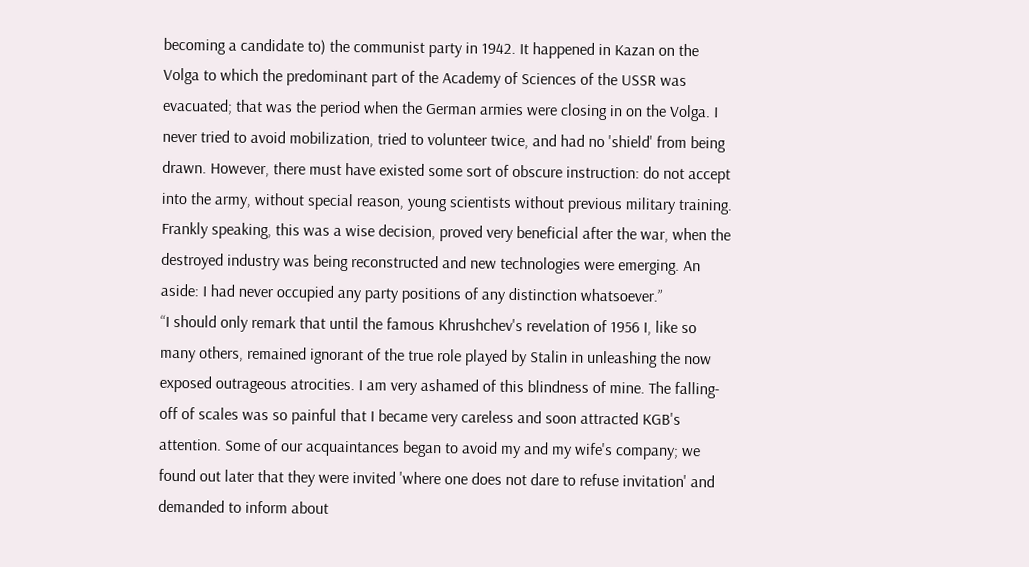becoming a candidate to) the communist party in 1942. It happened in Kazan on the Volga to which the predominant part of the Academy of Sciences of the USSR was evacuated; that was the period when the German armies were closing in on the Volga. I never tried to avoid mobilization, tried to volunteer twice, and had no 'shield' from being drawn. However, there must have existed some sort of obscure instruction: do not accept into the army, without special reason, young scientists without previous military training. Frankly speaking, this was a wise decision, proved very beneficial after the war, when the destroyed industry was being reconstructed and new technologies were emerging. An aside: I had never occupied any party positions of any distinction whatsoever.”
“I should only remark that until the famous Khrushchev's revelation of 1956 I, like so many others, remained ignorant of the true role played by Stalin in unleashing the now exposed outrageous atrocities. I am very ashamed of this blindness of mine. The falling-off of scales was so painful that I became very careless and soon attracted KGB's attention. Some of our acquaintances began to avoid my and my wife's company; we found out later that they were invited 'where one does not dare to refuse invitation' and demanded to inform about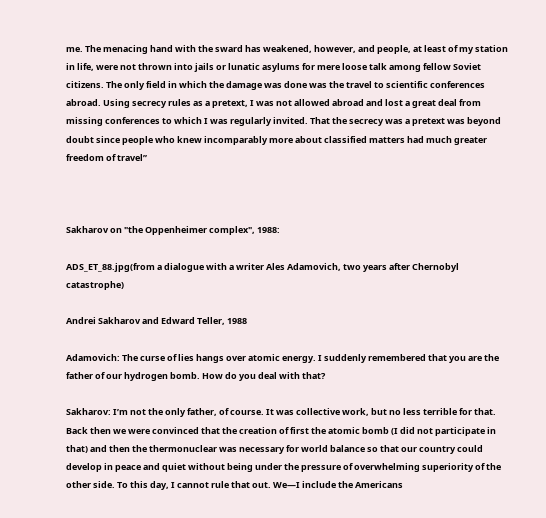me. The menacing hand with the sward has weakened, however, and people, at least of my station in life, were not thrown into jails or lunatic asylums for mere loose talk among fellow Soviet citizens. The only field in which the damage was done was the travel to scientific conferences abroad. Using secrecy rules as a pretext, I was not allowed abroad and lost a great deal from missing conferences to which I was regularly invited. That the secrecy was a pretext was beyond doubt since people who knew incomparably more about classified matters had much greater freedom of travel”



Sakharov on "the Oppenheimer complex", 1988:

ADS_ET_88.jpg(from a dialogue with a writer Ales Adamovich, two years after Chernobyl catastrophe)

Andrei Sakharov and Edward Teller, 1988

Adamovich: The curse of lies hangs over atomic energy. I suddenly remembered that you are the father of our hydrogen bomb. How do you deal with that?

Sakharov: I’m not the only father, of course. It was collective work, but no less terrible for that. Back then we were convinced that the creation of first the atomic bomb (I did not participate in that) and then the thermonuclear was necessary for world balance so that our country could develop in peace and quiet without being under the pressure of overwhelming superiority of the other side. To this day, I cannot rule that out. We—I include the Americans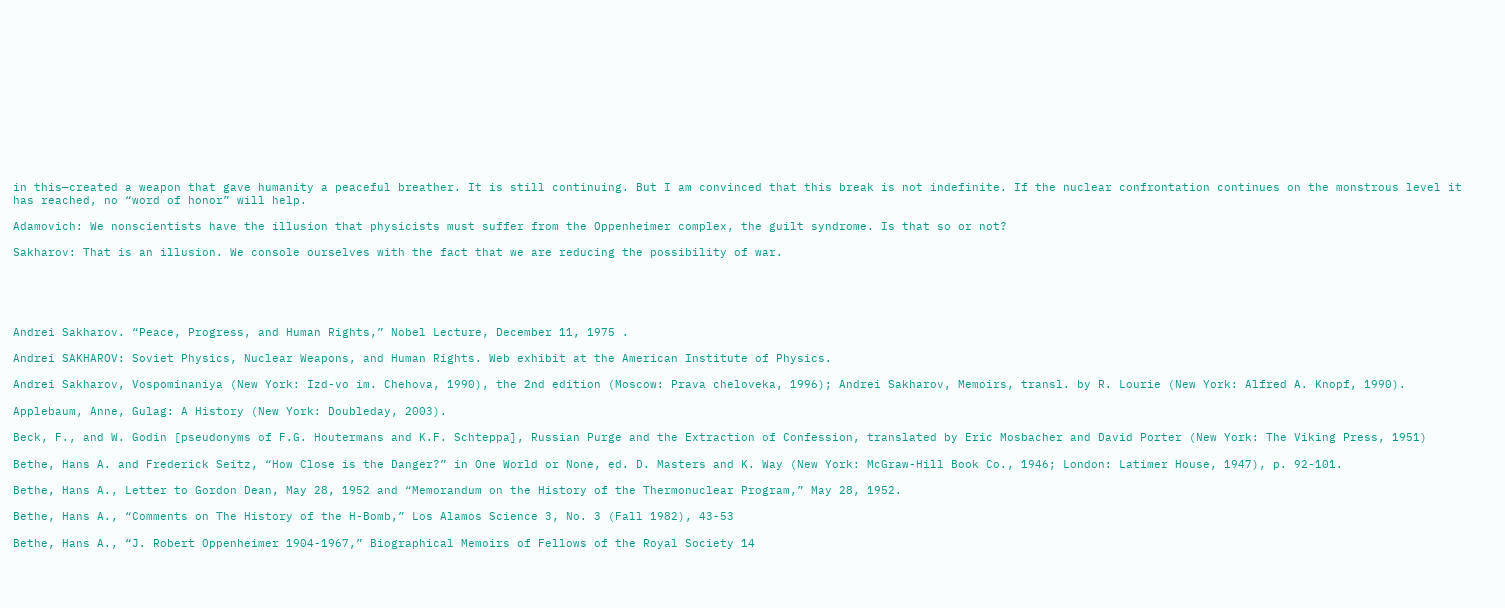in this—created a weapon that gave humanity a peaceful breather. It is still continuing. But I am convinced that this break is not indefinite. If the nuclear confrontation continues on the monstrous level it has reached, no “word of honor” will help.

Adamovich: We nonscientists have the illusion that physicists must suffer from the Oppenheimer complex, the guilt syndrome. Is that so or not?

Sakharov: That is an illusion. We console ourselves with the fact that we are reducing the possibility of war.





Andrei Sakharov. “Peace, Progress, and Human Rights,” Nobel Lecture, December 11, 1975 .

Andrei SAKHAROV: Soviet Physics, Nuclear Weapons, and Human Rights. Web exhibit at the American Institute of Physics.

Andrei Sakharov, Vospominaniya (New York: Izd-vo im. Chehova, 1990), the 2nd edition (Moscow: Prava cheloveka, 1996); Andrei Sakharov, Memoirs, transl. by R. Lourie (New York: Alfred A. Knopf, 1990).

Applebaum, Anne, Gulag: A History (New York: Doubleday, 2003).

Beck, F., and W. Godin [pseudonyms of F.G. Houtermans and K.F. Schteppa], Russian Purge and the Extraction of Confession, translated by Eric Mosbacher and David Porter (New York: The Viking Press, 1951)

Bethe, Hans A. and Frederick Seitz, “How Close is the Danger?” in One World or None, ed. D. Masters and K. Way (New York: McGraw-Hill Book Co., 1946; London: Latimer House, 1947), p. 92-101.

Bethe, Hans A., Letter to Gordon Dean, May 28, 1952 and “Memorandum on the History of the Thermonuclear Program,” May 28, 1952.

Bethe, Hans A., “Comments on The History of the H-Bomb,” Los Alamos Science 3, No. 3 (Fall 1982), 43-53

Bethe, Hans A., “J. Robert Oppenheimer 1904-1967,” Biographical Memoirs of Fellows of the Royal Society 14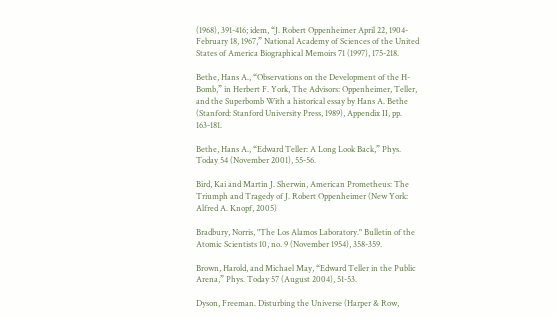(1968), 391-416; idem, “J. Robert Oppenheimer April 22, 1904-February 18, 1967,” National Academy of Sciences of the United States of America Biographical Memoirs 71 (1997), 175-218.

Bethe, Hans A., “Observations on the Development of the H-Bomb,” in Herbert F. York, The Advisors: Oppenheimer, Teller, and the Superbomb With a historical essay by Hans A. Bethe (Stanford: Stanford University Press, 1989), Appendix II, pp. 163-181.

Bethe, Hans A., “Edward Teller: A Long Look Back,” Phys. Today 54 (November 2001), 55-56.

Bird, Kai and Martin J. Sherwin, American Prometheus: The Triumph and Tragedy of J. Robert Oppenheimer (New York: Alfred A. Knopf, 2005)

Bradbury, Norris, "The Los Alamos Laboratory." Bulletin of the Atomic Scientists 10, no. 9 (November 1954), 358-359.

Brown, Harold, and Michael May, “Edward Teller in the Public Arena,” Phys. Today 57 (August 2004), 51-53.

Dyson, Freeman. Disturbing the Universe (Harper & Row,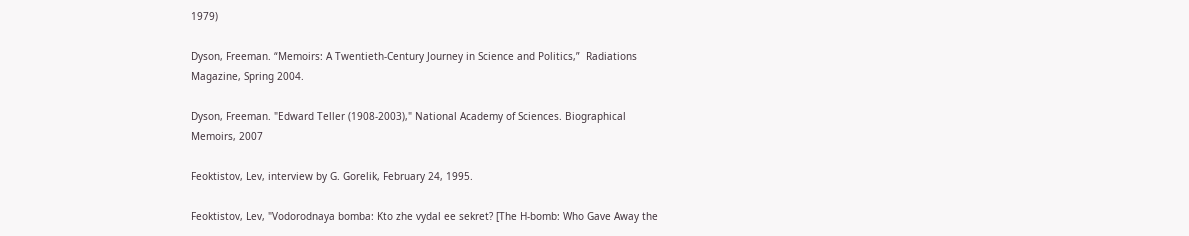1979)

Dyson, Freeman. “Memoirs: A Twentieth-Century Journey in Science and Politics,”  Radiations Magazine, Spring 2004.

Dyson, Freeman. "Edward Teller (1908-2003)," National Academy of Sciences. Biographical Memoirs, 2007

Feoktistov, Lev, interview by G. Gorelik, February 24, 1995.

Feoktistov, Lev, "Vodorodnaya bomba: Kto zhe vydal ee sekret? [The H-bomb: Who Gave Away the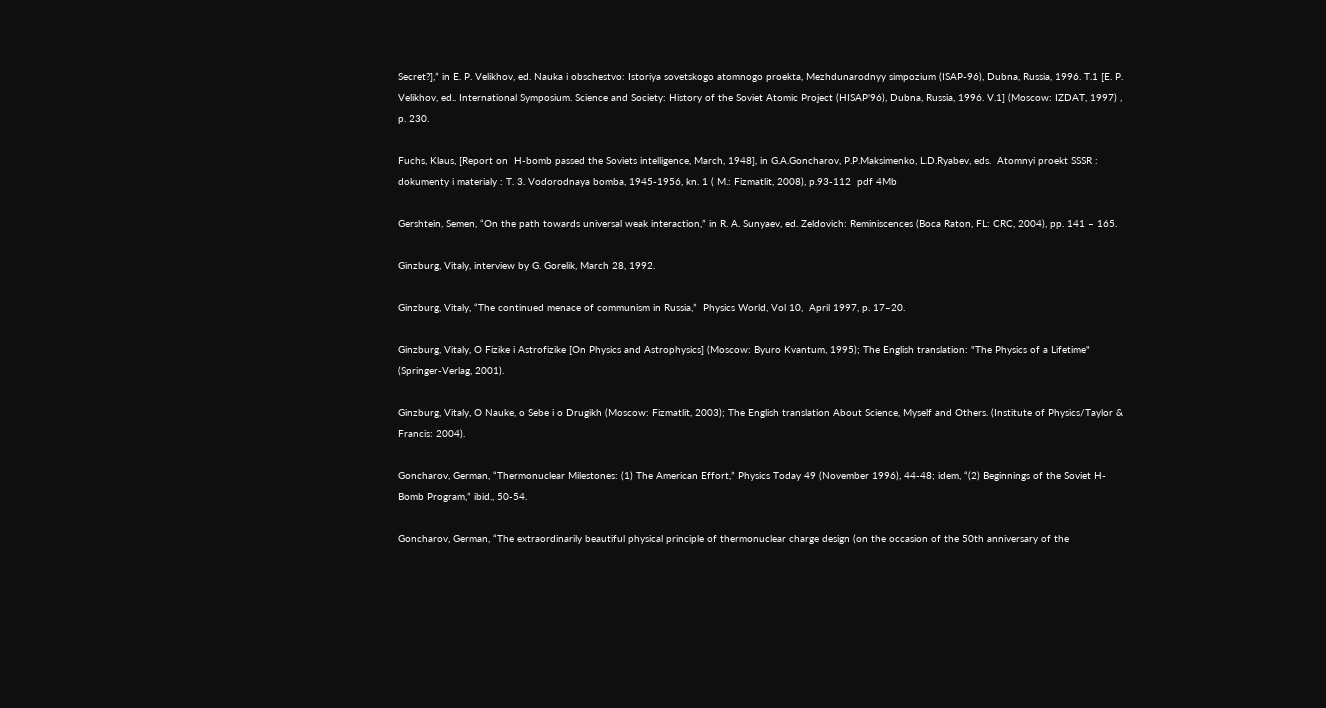Secret?],” in E. P. Velikhov, ed. Nauka i obschestvo: Istoriya sovetskogo atomnogo proekta, Mezhdunarodnyy simpozium (ISAP-96), Dubna, Russia, 1996. T.1 [E. P. Velikhov, ed.. International Symposium. Science and Society: History of the Soviet Atomic Project (HISAP'96), Dubna, Russia, 1996. V.1] (Moscow: IZDAT, 1997) , p. 230.

Fuchs, Klaus, [Report on  H-bomb passed the Soviets intelligence, March, 1948], in G.A.Goncharov, P.P.Maksimenko, L.D.Ryabev, eds.  Atomnyi proekt SSSR : dokumenty i materialy : T. 3. Vodorodnaya bomba, 1945-1956, kn. 1 ( M.: Fizmatlit, 2008), p.93-112  pdf 4Mb

Gershtein, Semen, “On the path towards universal weak interaction,” in R. A. Sunyaev, ed. Zeldovich: Reminiscences (Boca Raton, FL: CRC, 2004), pp. 141 – 165.

Ginzburg, Vitaly, interview by G. Gorelik, March 28, 1992.

Ginzburg, Vitaly, “The continued menace of communism in Russia,”  Physics World, Vol 10,  April 1997, p. 17–20.

Ginzburg, Vitaly, O Fizike i Astrofizike [On Physics and Astrophysics] (Moscow: Byuro Kvantum, 1995); The English translation: "The Physics of a Lifetime" (Springer-Verlag, 2001).

Ginzburg, Vitaly, O Nauke, o Sebe i o Drugikh (Moscow: Fizmatlit, 2003); The English translation About Science, Myself and Others. (Institute of Physics/Taylor & Francis: 2004).

Goncharov, German, “Thermonuclear Milestones: (1) The American Effort,” Physics Today 49 (November 1996), 44-48; idem, “(2) Beginnings of the Soviet H-Bomb Program,” ibid., 50-54.

Goncharov, German, “The extraordinarily beautiful physical principle of thermonuclear charge design (on the occasion of the 50th anniversary of the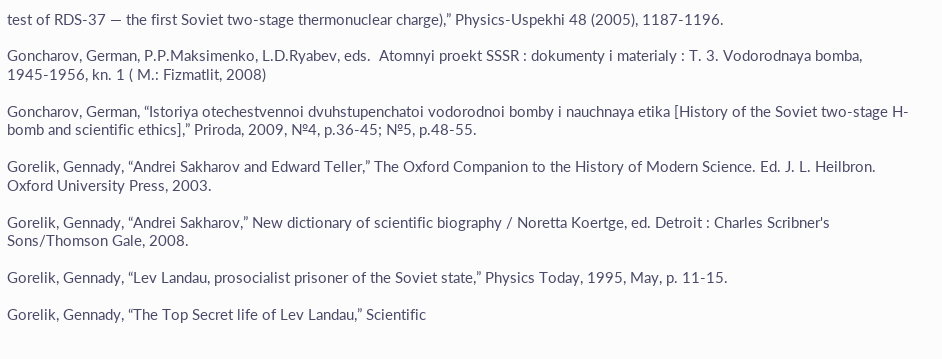test of RDS-37 — the first Soviet two-stage thermonuclear charge),” Physics-Uspekhi 48 (2005), 1187-1196.

Goncharov, German, P.P.Maksimenko, L.D.Ryabev, eds.  Atomnyi proekt SSSR : dokumenty i materialy : T. 3. Vodorodnaya bomba, 1945-1956, kn. 1 ( M.: Fizmatlit, 2008)

Goncharov, German, “Istoriya otechestvennoi dvuhstupenchatoi vodorodnoi bomby i nauchnaya etika [History of the Soviet two-stage H-bomb and scientific ethics],” Priroda, 2009, №4, p.36-45; №5, p.48-55.

Gorelik, Gennady, “Andrei Sakharov and Edward Teller,” The Oxford Companion to the History of Modern Science. Ed. J. L. Heilbron. Oxford University Press, 2003.

Gorelik, Gennady, “Andrei Sakharov,” New dictionary of scientific biography / Noretta Koertge, ed. Detroit : Charles Scribner's Sons/Thomson Gale, 2008.

Gorelik, Gennady, “Lev Landau, prosocialist prisoner of the Soviet state,” Physics Today, 1995, May, p. 11-15.

Gorelik, Gennady, “The Top Secret life of Lev Landau,” Scientific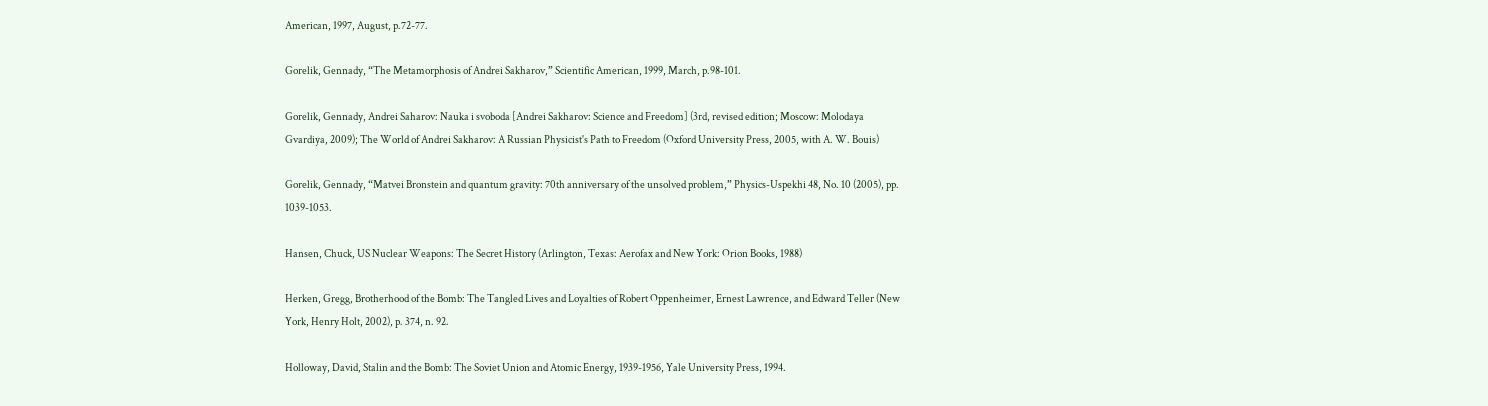American, 1997, August, p.72-77.

Gorelik, Gennady, “The Metamorphosis of Andrei Sakharov,” Scientific American, 1999, March, p.98-101.

Gorelik, Gennady, Andrei Saharov: Nauka i svoboda [Andrei Sakharov: Science and Freedom] (3rd, revised edition; Moscow: Molodaya Gvardiya, 2009); The World of Andrei Sakharov: A Russian Physicist's Path to Freedom (Oxford University Press, 2005, with A. W. Bouis)

Gorelik, Gennady, “Matvei Bronstein and quantum gravity: 70th anniversary of the unsolved problem,” Physics-Uspekhi 48, No. 10 (2005), pp. 1039-1053.

Hansen, Chuck, US Nuclear Weapons: The Secret History (Arlington, Texas: Aerofax and New York: Orion Books, 1988)

Herken, Gregg, Brotherhood of the Bomb: The Tangled Lives and Loyalties of Robert Oppenheimer, Ernest Lawrence, and Edward Teller (New York, Henry Holt, 2002), p. 374, n. 92.

Holloway, David, Stalin and the Bomb: The Soviet Union and Atomic Energy, 1939-1956, Yale University Press, 1994.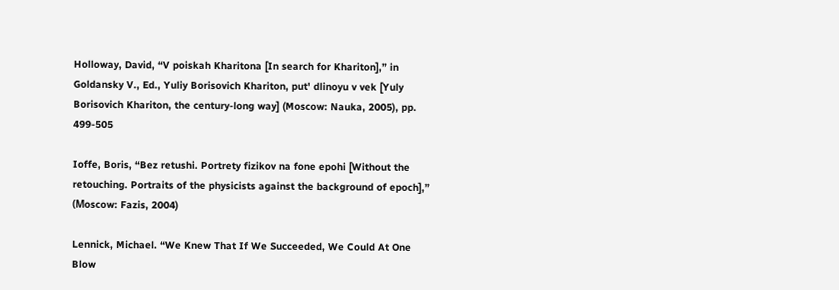Holloway, David, “V poiskah Kharitona [In search for Khariton],” in Goldansky V., Ed., Yuliy Borisovich Khariton, put' dlinoyu v vek [Yuly Borisovich Khariton, the century-long way] (Moscow: Nauka, 2005), pp. 499-505

Ioffe, Boris, “Bez retushi. Portrety fizikov na fone epohi [Without the retouching. Portraits of the physicists against the background of epoch],” (Мoscow: Fazis, 2004)

Lennick, Michael. “We Knew That If We Succeeded, We Could At One Blow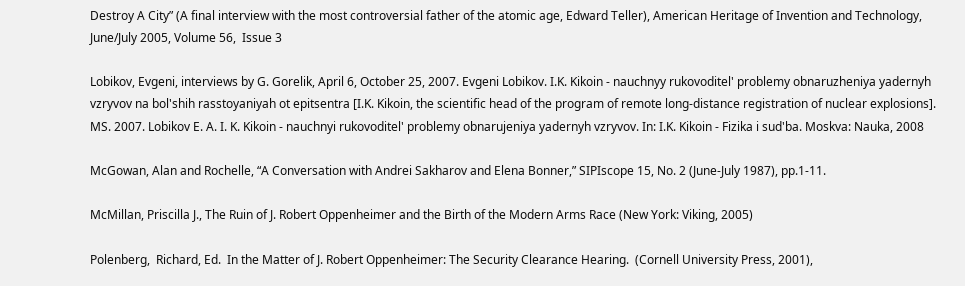Destroy A City” (A final interview with the most controversial father of the atomic age, Edward Teller), American Heritage of Invention and Technology, June/July 2005, Volume 56,  Issue 3

Lobikov, Evgeni, interviews by G. Gorelik, April 6, October 25, 2007. Evgeni Lobikov. I.K. Kikoin - nauchnyy rukovoditel' problemy obnaruzheniya yadernyh vzryvov na bol'shih rasstoyaniyah ot epitsentra [I.K. Kikoin, the scientific head of the program of remote long-distance registration of nuclear explosions]. MS. 2007. Lobikov E. A. I. K. Kikoin - nauchnyi rukovoditel' problemy obnarujeniya yadernyh vzryvov. In: I.K. Kikoin - Fizika i sud'ba. Moskva: Nauka, 2008

McGowan, Alan and Rochelle, “A Conversation with Andrei Sakharov and Elena Bonner,” SIPIscope 15, No. 2 (June-July 1987), pp.1-11.

McMillan, Priscilla J., The Ruin of J. Robert Oppenheimer and the Birth of the Modern Arms Race (New York: Viking, 2005)

Polenberg,  Richard, Ed.  In the Matter of J. Robert Oppenheimer: The Security Clearance Hearing.  (Cornell University Press, 2001),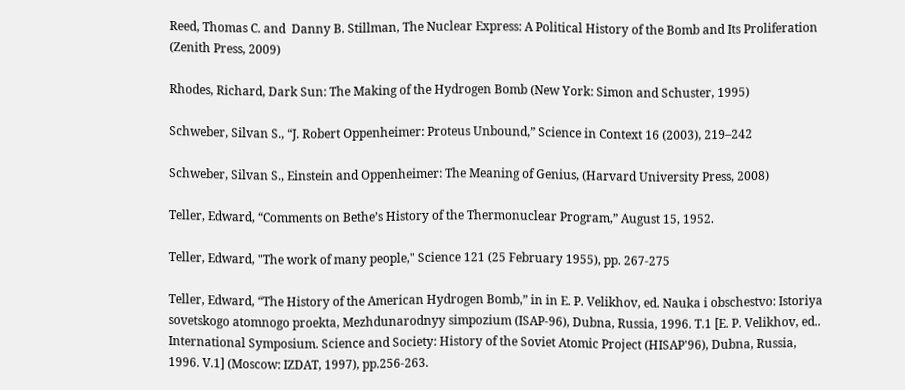Reed, Thomas C. and  Danny B. Stillman, The Nuclear Express: A Political History of the Bomb and Its Proliferation (Zenith Press, 2009)

Rhodes, Richard, Dark Sun: The Making of the Hydrogen Bomb (New York: Simon and Schuster, 1995)

Schweber, Silvan S., “J. Robert Oppenheimer: Proteus Unbound,” Science in Context 16 (2003), 219–242

Schweber, Silvan S., Einstein and Oppenheimer: The Meaning of Genius, (Harvard University Press, 2008)

Teller, Edward, “Comments on Bethe’s History of the Thermonuclear Program,” August 15, 1952.

Teller, Edward, "The work of many people," Science 121 (25 February 1955), pp. 267-275

Teller, Edward, “The History of the American Hydrogen Bomb,” in in E. P. Velikhov, ed. Nauka i obschestvo: Istoriya sovetskogo atomnogo proekta, Mezhdunarodnyy simpozium (ISAP-96), Dubna, Russia, 1996. T.1 [E. P. Velikhov, ed.. International Symposium. Science and Society: History of the Soviet Atomic Project (HISAP'96), Dubna, Russia, 1996. V.1] (Moscow: IZDAT, 1997), pp.256-263.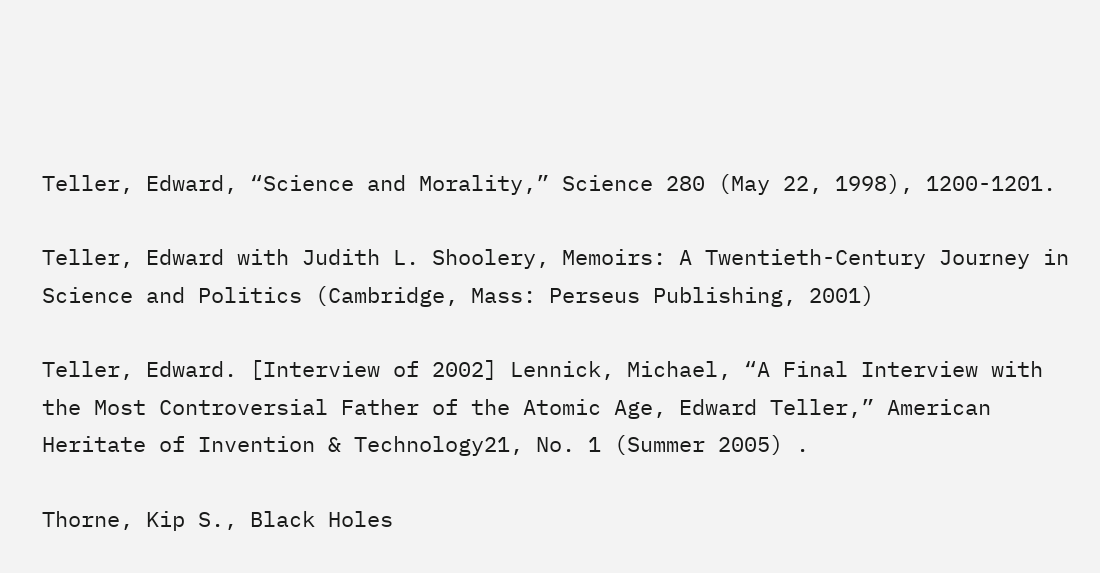Teller, Edward, “Science and Morality,” Science 280 (May 22, 1998), 1200-1201.

Teller, Edward with Judith L. Shoolery, Memoirs: A Twentieth-Century Journey in Science and Politics (Cambridge, Mass: Perseus Publishing, 2001)

Teller, Edward. [Interview of 2002] Lennick, Michael, “A Final Interview with the Most Controversial Father of the Atomic Age, Edward Teller,” American Heritate of Invention & Technology21, No. 1 (Summer 2005) .

Thorne, Kip S., Black Holes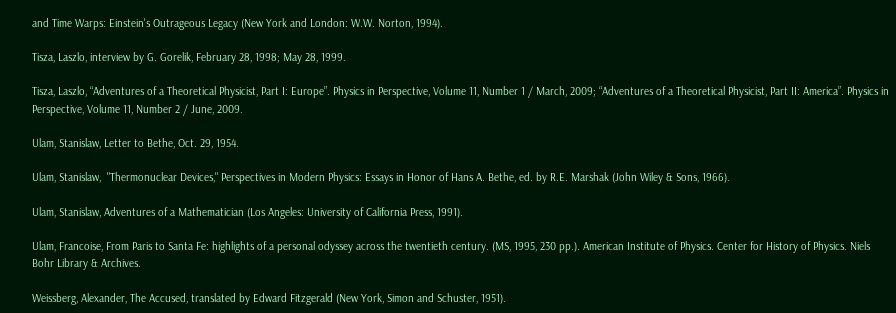and Time Warps: Einstein's Outrageous Legacy (New York and London: W.W. Norton, 1994).

Tisza, Laszlo, interview by G. Gorelik, February 28, 1998; May 28, 1999.

Tisza, Laszlo, “Adventures of a Theoretical Physicist, Part I: Europe”. Physics in Perspective, Volume 11, Number 1 / March, 2009; “Adventures of a Theoretical Physicist, Part II: America”. Physics in Perspective, Volume 11, Number 2 / June, 2009.

Ulam, Stanislaw, Letter to Bethe, Oct. 29, 1954.

Ulam, Stanislaw,  "Thermonuclear Devices," Perspectives in Modern Physics: Essays in Honor of Hans A. Bethe, ed. by R.E. Marshak (John Wiley & Sons, 1966).

Ulam, Stanislaw, Adventures of a Mathematician (Los Angeles: University of California Press, 1991).

Ulam, Francoise, From Paris to Santa Fe: highlights of a personal odyssey across the twentieth century. (MS, 1995, 230 pp.). American Institute of Physics. Center for History of Physics. Niels Bohr Library & Archives.

Weissberg, Alexander, The Accused, translated by Edward Fitzgerald (New York, Simon and Schuster, 1951).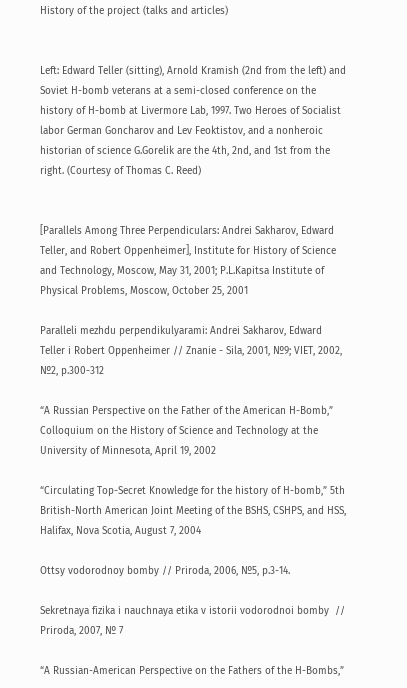History of the project (talks and articles)


Left: Edward Teller (sitting), Arnold Kramish (2nd from the left) and Soviet H-bomb veterans at a semi-closed conference on the history of H-bomb at Livermore Lab, 1997. Two Heroes of Socialist labor German Goncharov and Lev Feoktistov, and a nonheroic historian of science G.Gorelik are the 4th, 2nd, and 1st from the right. (Courtesy of Thomas C. Reed)


[Parallels Among Three Perpendiculars: Andrei Sakharov, Edward Teller, and Robert Oppenheimer], Institute for History of Science and Technology, Moscow, May 31, 2001; P.L.Kapitsa Institute of Physical Problems, Moscow, October 25, 2001

Paralleli mezhdu perpendikulyarami: Andrei Sakharov, Edward Teller i Robert Oppenheimer // Znanie - Sila, 2001, №9; VIET, 2002, №2, p.300-312

“A Russian Perspective on the Father of the American H-Bomb,” Colloquium on the History of Science and Technology at the University of Minnesota, April 19, 2002

“Circulating Top-Secret Knowledge for the history of H-bomb,” 5th British-North American Joint Meeting of the BSHS, CSHPS, and HSS, Halifax, Nova Scotia, August 7, 2004

Ottsy vodorodnoy bomby // Priroda, 2006, №5, p.3-14.

Sekretnaya fizika i nauchnaya etika v istorii vodorodnoi bomby  // Priroda, 2007, № 7

“A Russian-American Perspective on the Fathers of the H-Bombs,”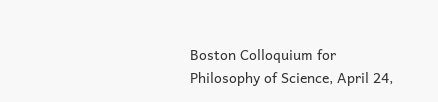Boston Colloquium for Philosophy of Science, April 24,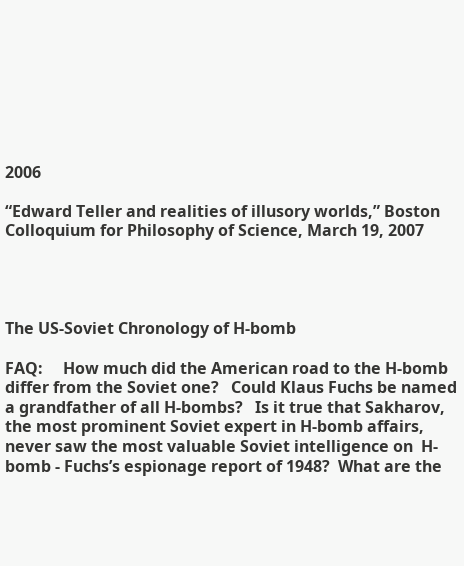2006

“Edward Teller and realities of illusory worlds,” Boston Colloquium for Philosophy of Science, March 19, 2007




The US-Soviet Chronology of H-bomb

FAQ:     How much did the American road to the H-bomb differ from the Soviet one?   Could Klaus Fuchs be named a grandfather of all H-bombs?   Is it true that Sakharov, the most prominent Soviet expert in H-bomb affairs, never saw the most valuable Soviet intelligence on  H-bomb - Fuchs’s espionage report of 1948?  What are the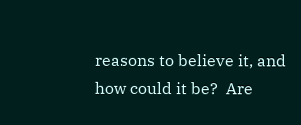reasons to believe it, and how could it be?  Are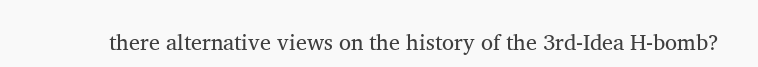there alternative views on the history of the 3rd-Idea H-bomb?